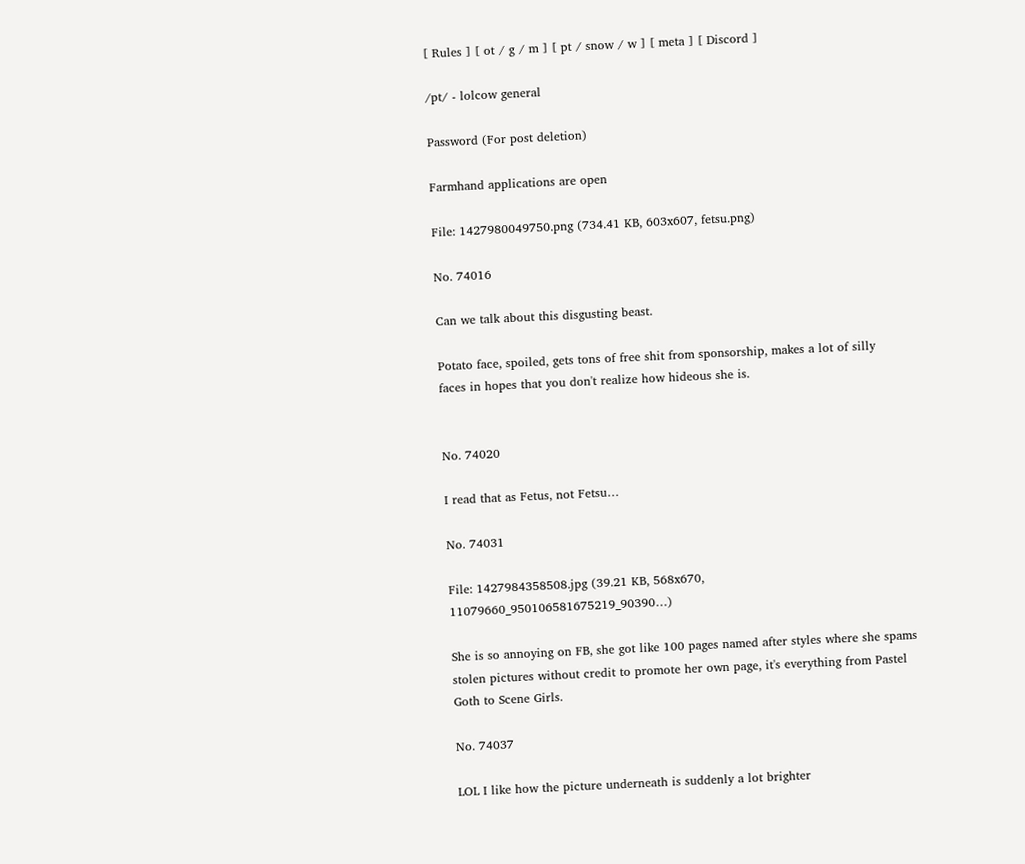[ Rules ] [ ot / g / m ] [ pt / snow / w ] [ meta ] [ Discord ]

/pt/ - lolcow general

Password (For post deletion)

Farmhand applications are open

File: 1427980049750.png (734.41 KB, 603x607, fetsu.png)

No. 74016

Can we talk about this disgusting beast.

Potato face, spoiled, gets tons of free shit from sponsorship, makes a lot of silly faces in hopes that you don't realize how hideous she is.


No. 74020

I read that as Fetus, not Fetsu…

No. 74031

File: 1427984358508.jpg (39.21 KB, 568x670, 11079660_950106581675219_90390…)

She is so annoying on FB, she got like 100 pages named after styles where she spams stolen pictures without credit to promote her own page, it's everything from Pastel Goth to Scene Girls.

No. 74037

LOL I like how the picture underneath is suddenly a lot brighter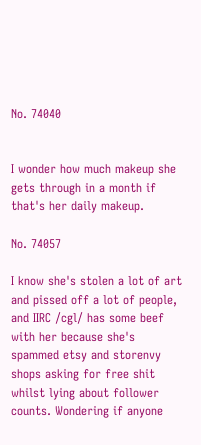No. 74040


I wonder how much makeup she gets through in a month if that's her daily makeup.

No. 74057

I know she's stolen a lot of art and pissed off a lot of people, and IIRC /cgl/ has some beef with her because she's spammed etsy and storenvy shops asking for free shit whilst lying about follower counts. Wondering if anyone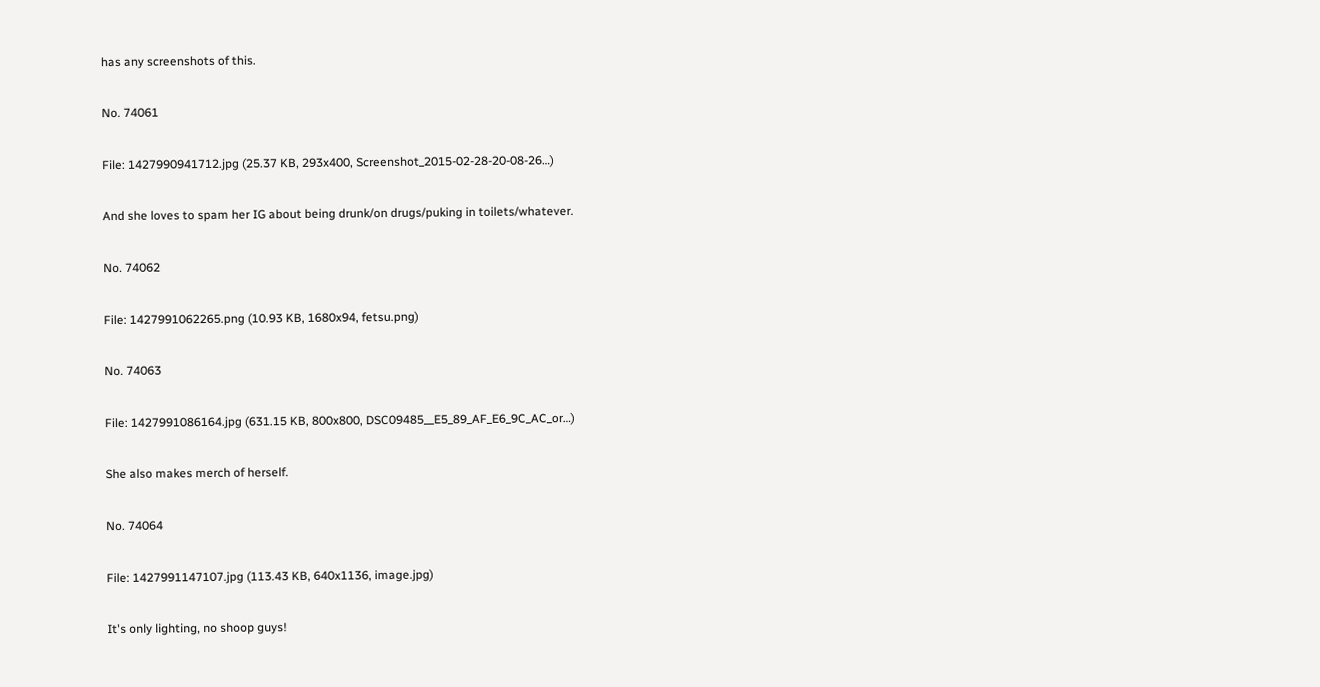has any screenshots of this.

No. 74061

File: 1427990941712.jpg (25.37 KB, 293x400, Screenshot_2015-02-28-20-08-26…)

And she loves to spam her IG about being drunk/on drugs/puking in toilets/whatever.

No. 74062

File: 1427991062265.png (10.93 KB, 1680x94, fetsu.png)

No. 74063

File: 1427991086164.jpg (631.15 KB, 800x800, DSC09485__E5_89_AF_E6_9C_AC_or…)

She also makes merch of herself.

No. 74064

File: 1427991147107.jpg (113.43 KB, 640x1136, image.jpg)

It's only lighting, no shoop guys!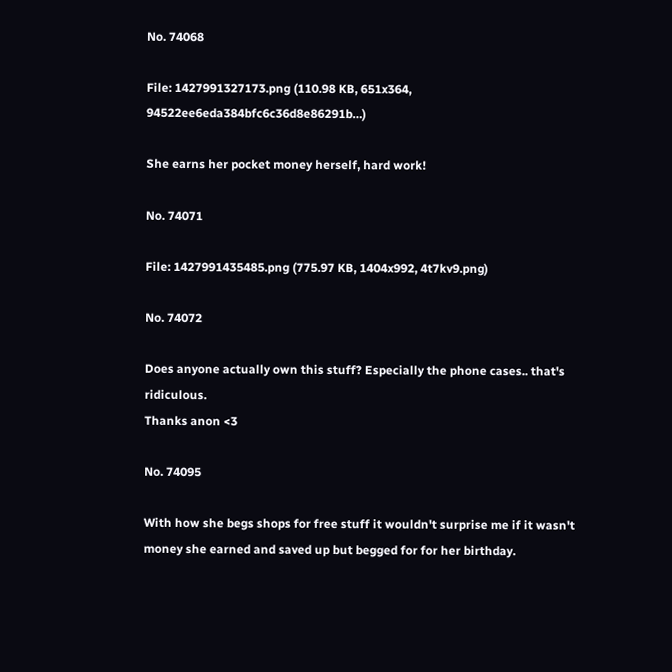No. 74068

File: 1427991327173.png (110.98 KB, 651x364, 94522ee6eda384bfc6c36d8e86291b…)

She earns her pocket money herself, hard work!

No. 74071

File: 1427991435485.png (775.97 KB, 1404x992, 4t7kv9.png)

No. 74072

Does anyone actually own this stuff? Especially the phone cases.. that's ridiculous.
Thanks anon <3

No. 74095

With how she begs shops for free stuff it wouldn't surprise me if it wasn't money she earned and saved up but begged for for her birthday.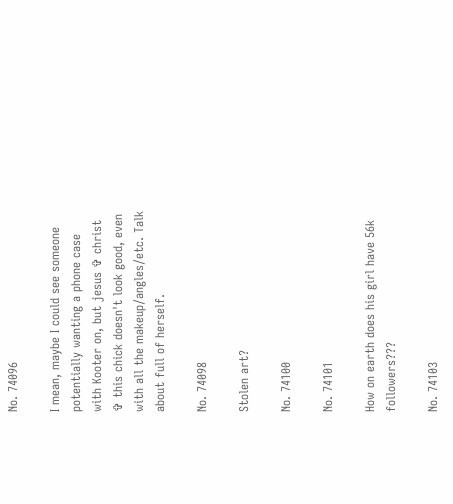No. 74096

I mean, maybe I could see someone potentially wanting a phone case with Kooter on, but jesus ✞ christ ✞ this chick doesn't look good, even with all the makeup/angles/etc. Talk about full of herself.

No. 74098

Stolen art?

No. 74100

No. 74101

How on earth does his girl have 56k followers???

No. 74103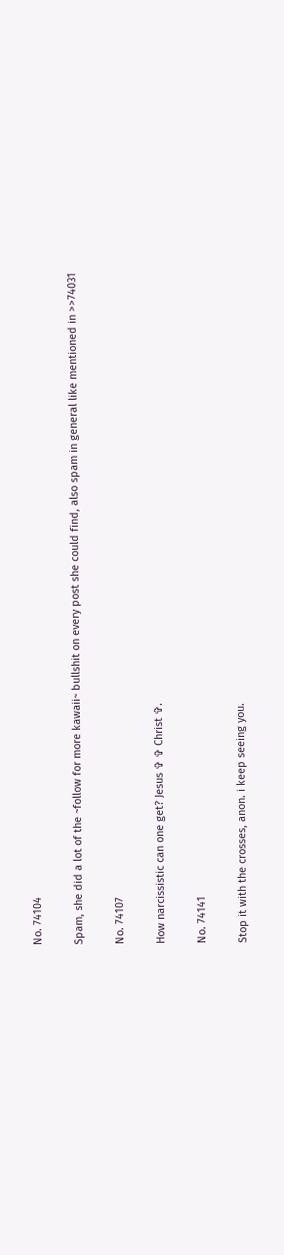No. 74104

Spam, she did a lot of the ~follow for more kawaii~ bullshit on every post she could find, also spam in general like mentioned in >>74031

No. 74107

How narcissistic can one get? Jesus ✞ ✞ Christ ✞.

No. 74141

Stop it with the crosses, anon. i keep seeing you.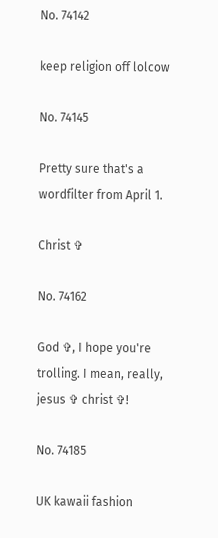No. 74142

keep religion off lolcow

No. 74145

Pretty sure that's a wordfilter from April 1.

Christ ✞

No. 74162

God ✞, I hope you're trolling. I mean, really, jesus ✞ christ ✞!

No. 74185

UK kawaii fashion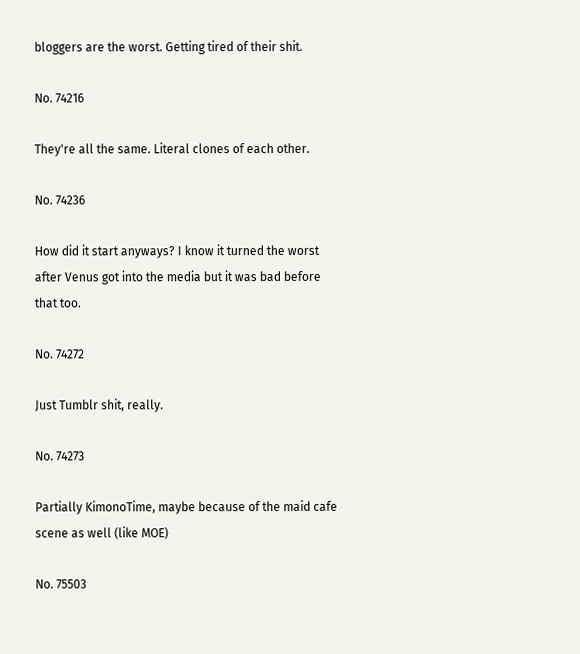bloggers are the worst. Getting tired of their shit.

No. 74216

They're all the same. Literal clones of each other.

No. 74236

How did it start anyways? I know it turned the worst after Venus got into the media but it was bad before that too.

No. 74272

Just Tumblr shit, really.

No. 74273

Partially KimonoTime, maybe because of the maid cafe scene as well (like MOE)

No. 75503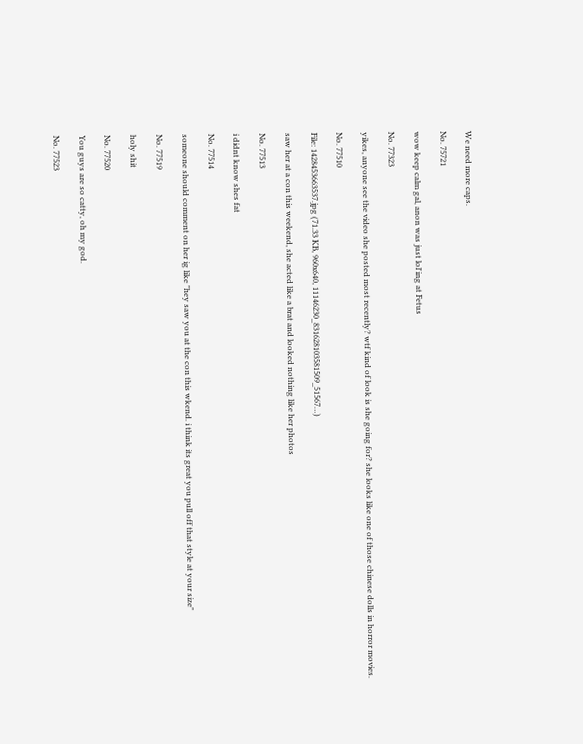We need more caps.

No. 75721

wow keep calm gal, anon was just lol'ing at Fetus

No. 77323

yikes, anyone see the video she posted most recently? wtf kind of look is she going for? she looks like one of those chinese dolls in horror movies.

No. 77510

File: 1428453663537.jpg (71.33 KB, 960x640, 11146230_831628103581509_51567…)

saw her at a con this weekend, she acted like a brat and looked nothing like her photos

No. 77513

i didnt know shes fat

No. 77514

someone should comment on her ig like "hey saw you at the con this wkend. i think its great you pull off that style at your size"

No. 77519

holy shit

No. 77520

You guys are so catty, oh my god.

No. 77523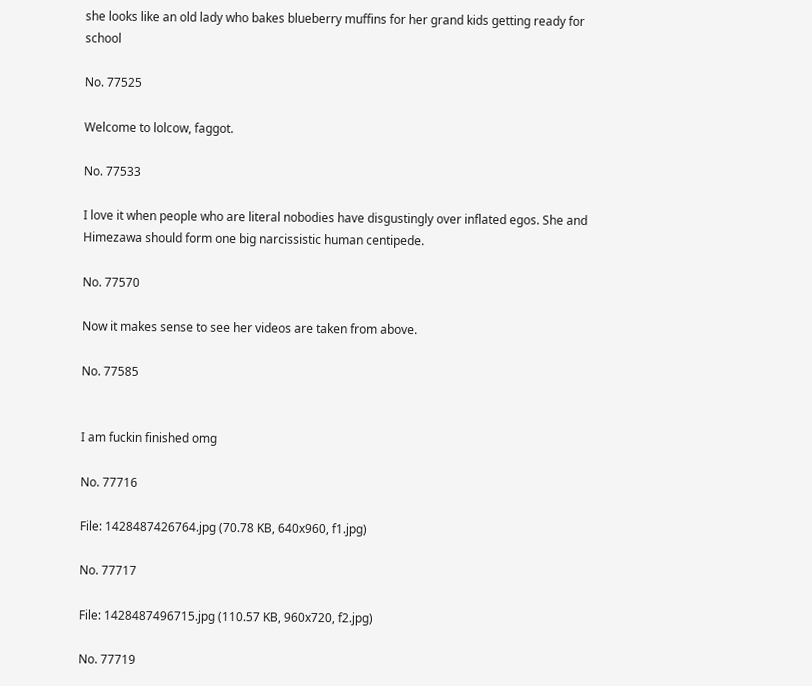she looks like an old lady who bakes blueberry muffins for her grand kids getting ready for school

No. 77525

Welcome to lolcow, faggot.

No. 77533

I love it when people who are literal nobodies have disgustingly over inflated egos. She and Himezawa should form one big narcissistic human centipede.

No. 77570

Now it makes sense to see her videos are taken from above.

No. 77585


I am fuckin finished omg

No. 77716

File: 1428487426764.jpg (70.78 KB, 640x960, f1.jpg)

No. 77717

File: 1428487496715.jpg (110.57 KB, 960x720, f2.jpg)

No. 77719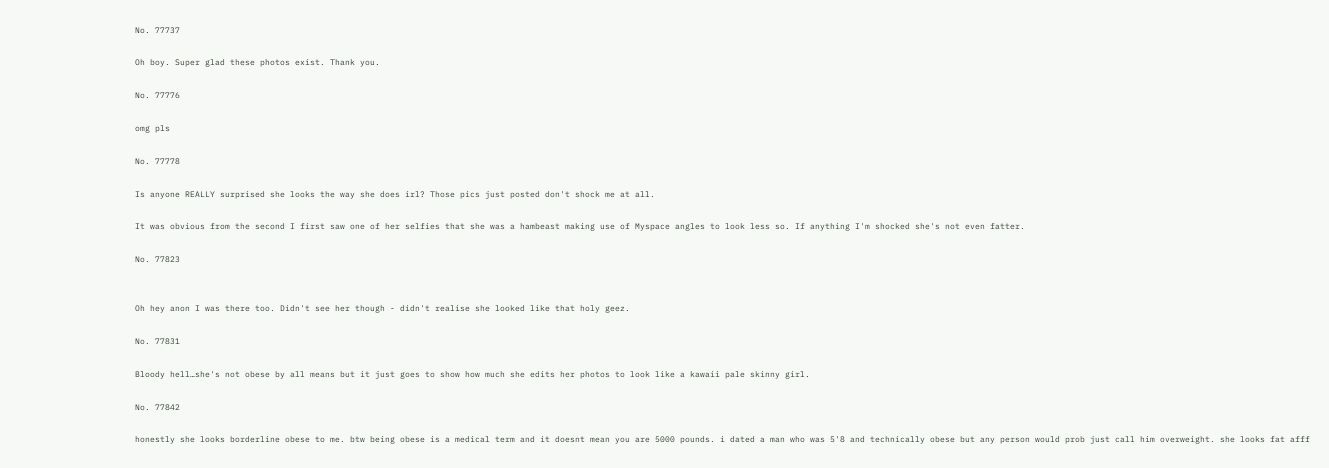No. 77737

Oh boy. Super glad these photos exist. Thank you.

No. 77776

omg pls

No. 77778

Is anyone REALLY surprised she looks the way she does irl? Those pics just posted don't shock me at all.

It was obvious from the second I first saw one of her selfies that she was a hambeast making use of Myspace angles to look less so. If anything I'm shocked she's not even fatter.

No. 77823


Oh hey anon I was there too. Didn't see her though - didn't realise she looked like that holy geez.

No. 77831

Bloody hell…she's not obese by all means but it just goes to show how much she edits her photos to look like a kawaii pale skinny girl.

No. 77842

honestly she looks borderline obese to me. btw being obese is a medical term and it doesnt mean you are 5000 pounds. i dated a man who was 5'8 and technically obese but any person would prob just call him overweight. she looks fat afff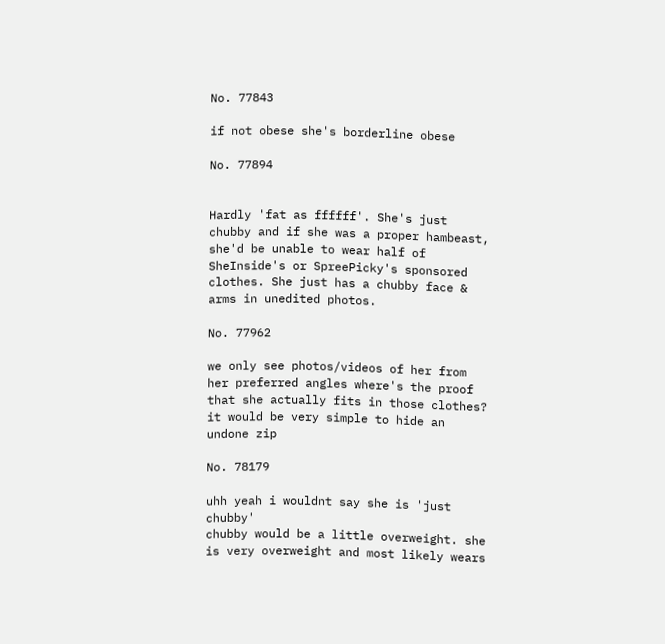No. 77843

if not obese she's borderline obese

No. 77894


Hardly 'fat as ffffff'. She's just chubby and if she was a proper hambeast, she'd be unable to wear half of SheInside's or SpreePicky's sponsored clothes. She just has a chubby face & arms in unedited photos.

No. 77962

we only see photos/videos of her from her preferred angles where's the proof that she actually fits in those clothes?
it would be very simple to hide an undone zip

No. 78179

uhh yeah i wouldnt say she is 'just chubby'
chubby would be a little overweight. she is very overweight and most likely wears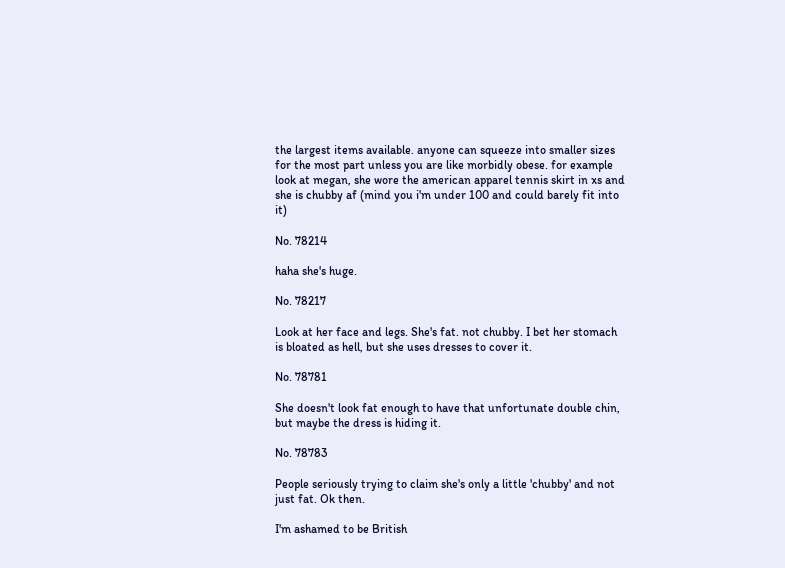the largest items available. anyone can squeeze into smaller sizes for the most part unless you are like morbidly obese. for example look at megan, she wore the american apparel tennis skirt in xs and she is chubby af (mind you i'm under 100 and could barely fit into it)

No. 78214

haha she's huge.

No. 78217

Look at her face and legs. She's fat. not chubby. I bet her stomach is bloated as hell, but she uses dresses to cover it.

No. 78781

She doesn't look fat enough to have that unfortunate double chin, but maybe the dress is hiding it.

No. 78783

People seriously trying to claim she's only a little 'chubby' and not just fat. Ok then.

I'm ashamed to be British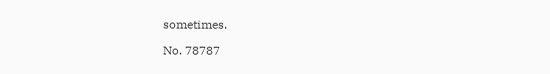sometimes.

No. 78787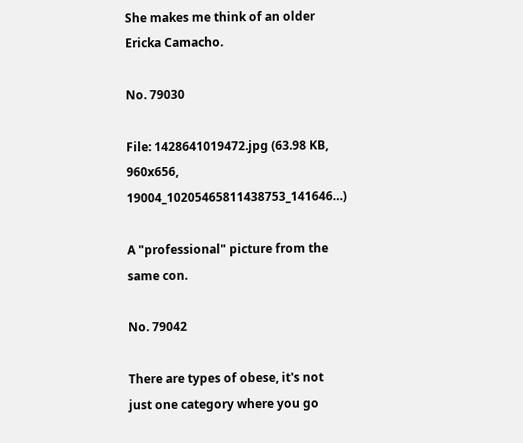She makes me think of an older Ericka Camacho.

No. 79030

File: 1428641019472.jpg (63.98 KB, 960x656, 19004_10205465811438753_141646…)

A "professional" picture from the same con.

No. 79042

There are types of obese, it's not just one category where you go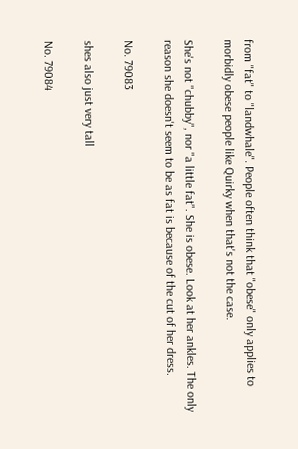from "fat" to "landwhale". People often think that "obese" only applies to morbidly obese people like Quirky when that's not the case.

She's not "chubby", nor "a little fat". She is obese. Look at her ankles. The only reason she doesn't seem to be as fat is because of the cut of her dress.

No. 79083

shes also just very tall

No. 79084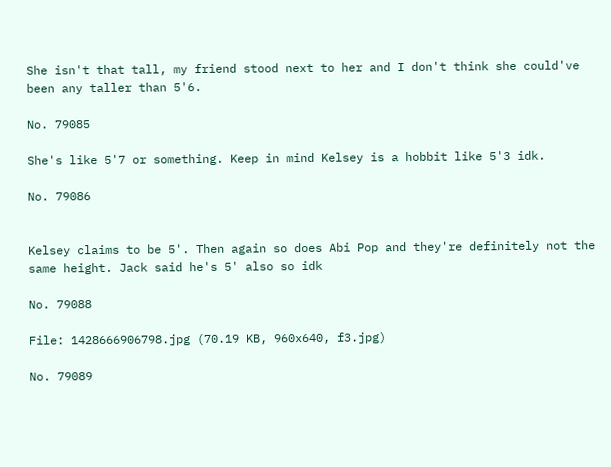She isn't that tall, my friend stood next to her and I don't think she could've been any taller than 5'6.

No. 79085

She's like 5'7 or something. Keep in mind Kelsey is a hobbit like 5'3 idk.

No. 79086


Kelsey claims to be 5'. Then again so does Abi Pop and they're definitely not the same height. Jack said he's 5' also so idk

No. 79088

File: 1428666906798.jpg (70.19 KB, 960x640, f3.jpg)

No. 79089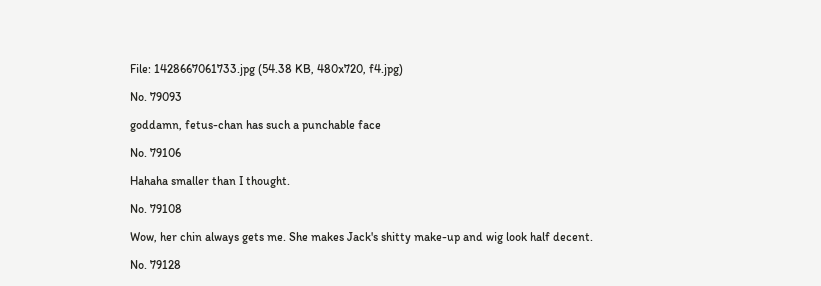File: 1428667061733.jpg (54.38 KB, 480x720, f4.jpg)

No. 79093

goddamn, fetus-chan has such a punchable face

No. 79106

Hahaha smaller than I thought.

No. 79108

Wow, her chin always gets me. She makes Jack's shitty make-up and wig look half decent.

No. 79128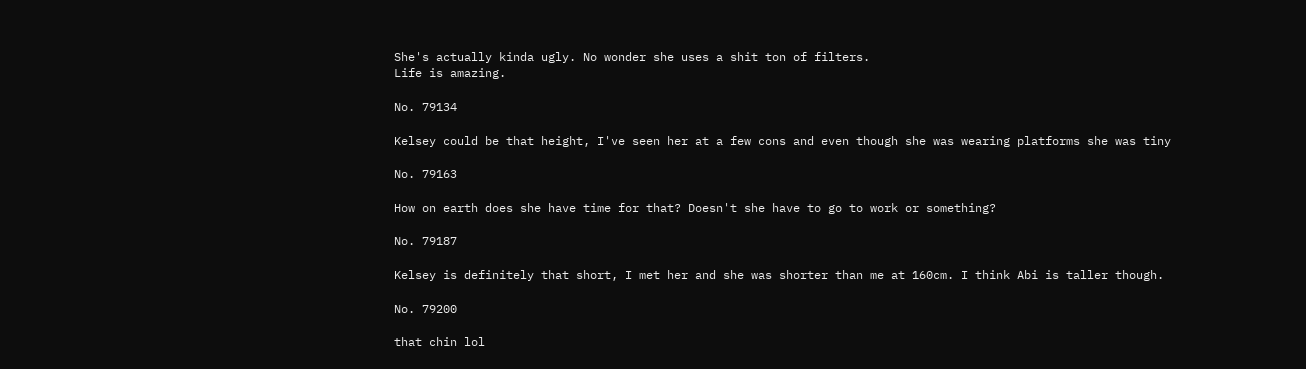She's actually kinda ugly. No wonder she uses a shit ton of filters.
Life is amazing.

No. 79134

Kelsey could be that height, I've seen her at a few cons and even though she was wearing platforms she was tiny

No. 79163

How on earth does she have time for that? Doesn't she have to go to work or something?

No. 79187

Kelsey is definitely that short, I met her and she was shorter than me at 160cm. I think Abi is taller though.

No. 79200

that chin lol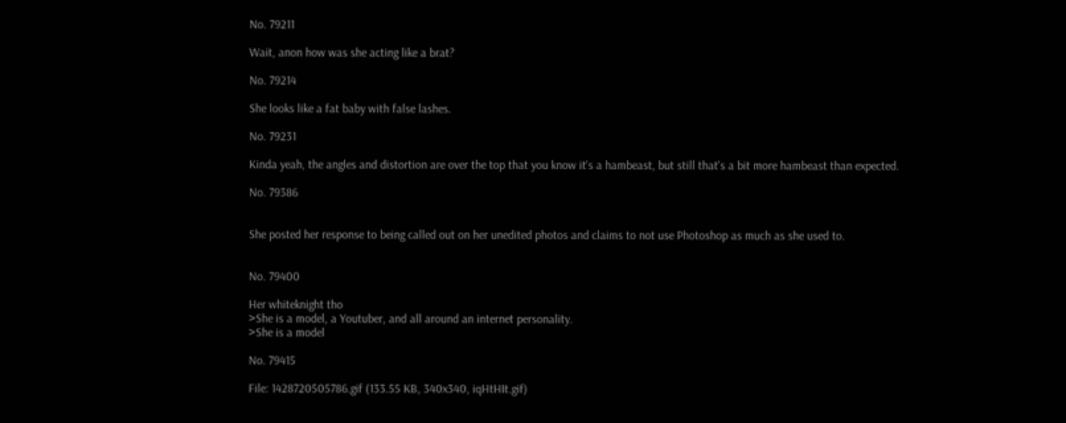No. 79211

Wait, anon how was she acting like a brat?

No. 79214

She looks like a fat baby with false lashes.

No. 79231

Kinda yeah, the angles and distortion are over the top that you know it's a hambeast, but still that's a bit more hambeast than expected.

No. 79386


She posted her response to being called out on her unedited photos and claims to not use Photoshop as much as she used to.


No. 79400

Her whiteknight tho
>She is a model, a Youtuber, and all around an internet personality.
>She is a model

No. 79415

File: 1428720505786.gif (133.55 KB, 340x340, iqHtHIt.gif)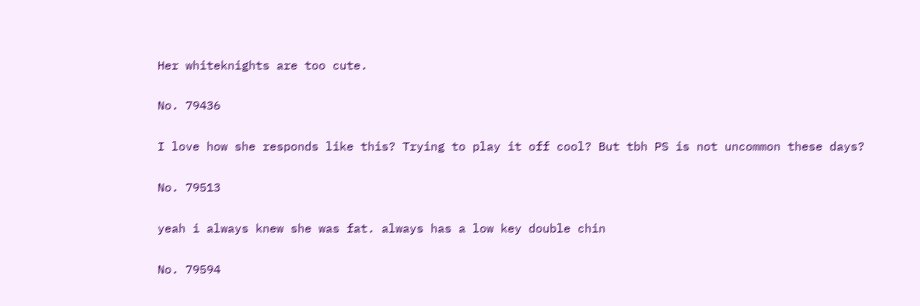Her whiteknights are too cute.

No. 79436

I love how she responds like this? Trying to play it off cool? But tbh PS is not uncommon these days?

No. 79513

yeah i always knew she was fat. always has a low key double chin

No. 79594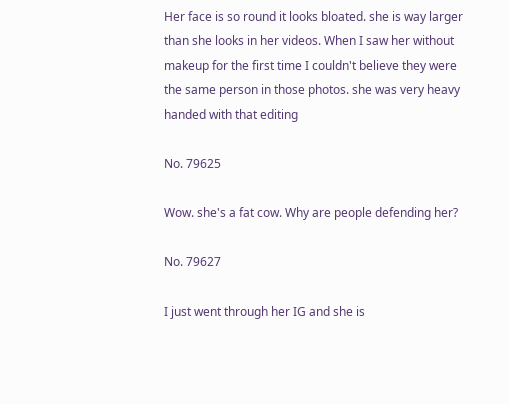Her face is so round it looks bloated. she is way larger than she looks in her videos. When I saw her without makeup for the first time I couldn't believe they were the same person in those photos. she was very heavy handed with that editing

No. 79625

Wow. she's a fat cow. Why are people defending her?

No. 79627

I just went through her IG and she is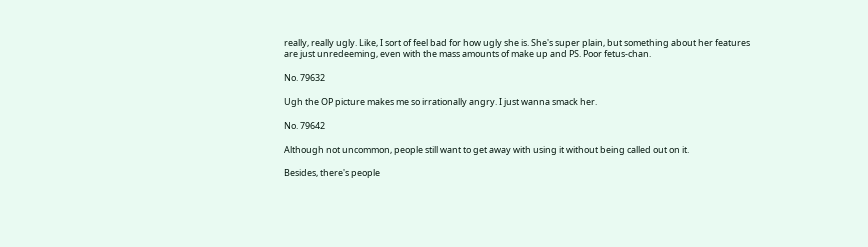really, really ugly. Like, I sort of feel bad for how ugly she is. She's super plain, but something about her features are just unredeeming, even with the mass amounts of make up and PS. Poor fetus-chan.

No. 79632

Ugh the OP picture makes me so irrationally angry. I just wanna smack her.

No. 79642

Although not uncommon, people still want to get away with using it without being called out on it.

Besides, there's people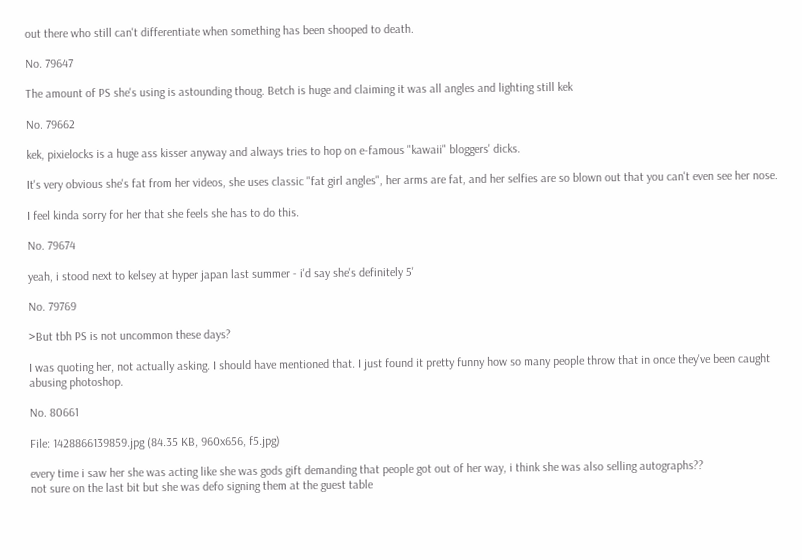out there who still can't differentiate when something has been shooped to death.

No. 79647

The amount of PS she's using is astounding thoug. Betch is huge and claiming it was all angles and lighting still kek

No. 79662

kek, pixielocks is a huge ass kisser anyway and always tries to hop on e-famous "kawaii" bloggers' dicks.

It's very obvious she's fat from her videos, she uses classic "fat girl angles", her arms are fat, and her selfies are so blown out that you can't even see her nose.

I feel kinda sorry for her that she feels she has to do this.

No. 79674

yeah, i stood next to kelsey at hyper japan last summer - i'd say she's definitely 5'

No. 79769

>But tbh PS is not uncommon these days?

I was quoting her, not actually asking. I should have mentioned that. I just found it pretty funny how so many people throw that in once they've been caught abusing photoshop.

No. 80661

File: 1428866139859.jpg (84.35 KB, 960x656, f5.jpg)

every time i saw her she was acting like she was gods gift demanding that people got out of her way, i think she was also selling autographs??
not sure on the last bit but she was defo signing them at the guest table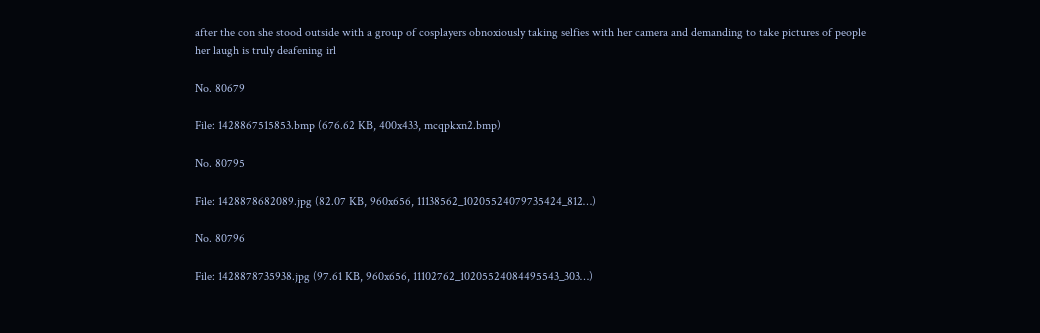after the con she stood outside with a group of cosplayers obnoxiously taking selfies with her camera and demanding to take pictures of people
her laugh is truly deafening irl

No. 80679

File: 1428867515853.bmp (676.62 KB, 400x433, mcqpkxn2.bmp)

No. 80795

File: 1428878682089.jpg (82.07 KB, 960x656, 11138562_10205524079735424_812…)

No. 80796

File: 1428878735938.jpg (97.61 KB, 960x656, 11102762_10205524084495543_303…)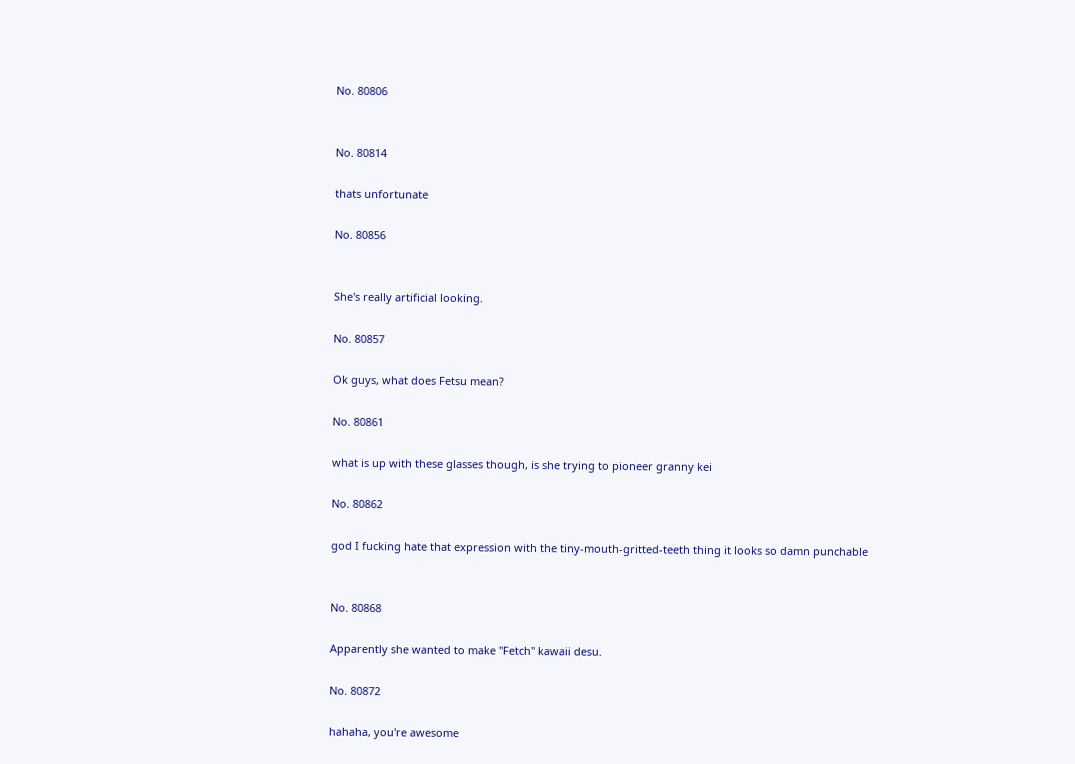No. 80806


No. 80814

thats unfortunate

No. 80856


She's really artificial looking.

No. 80857

Ok guys, what does Fetsu mean?

No. 80861

what is up with these glasses though, is she trying to pioneer granny kei

No. 80862

god I fucking hate that expression with the tiny-mouth-gritted-teeth thing it looks so damn punchable


No. 80868

Apparently she wanted to make "Fetch" kawaii desu.

No. 80872

hahaha, you're awesome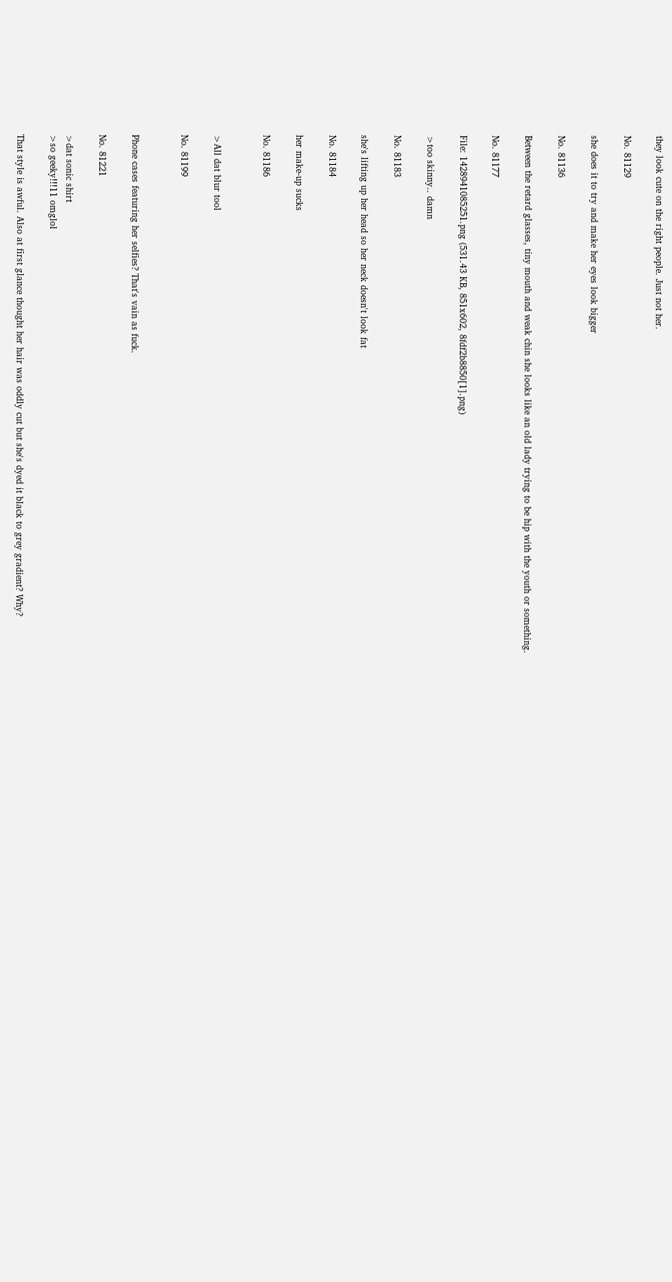they look cute on the right people. Just not her.

No. 81129

she does it to try and make her eyes look bigger

No. 81136

Between the retard glasses, tiny mouth and weak chin she looks like an old lady trying to be hip with the youth or something.

No. 81177

File: 1428941085251.png (531.43 KB, 851x602, 8fdf2b8850[1].png)

>too skinny.. damn

No. 81183

she's lifting up her head so her neck doesn't look fat

No. 81184

her make-up sucks

No. 81186


>All dat blur tool

No. 81199


Phone cases featuring her selfies? That's vain as fuck.

No. 81221

>dat sonic shirt
>so geeky!!!11 omglol

That style is awful. Also at first glance thought her hair was oddly cut but she's dyed it black to grey gradient? Why?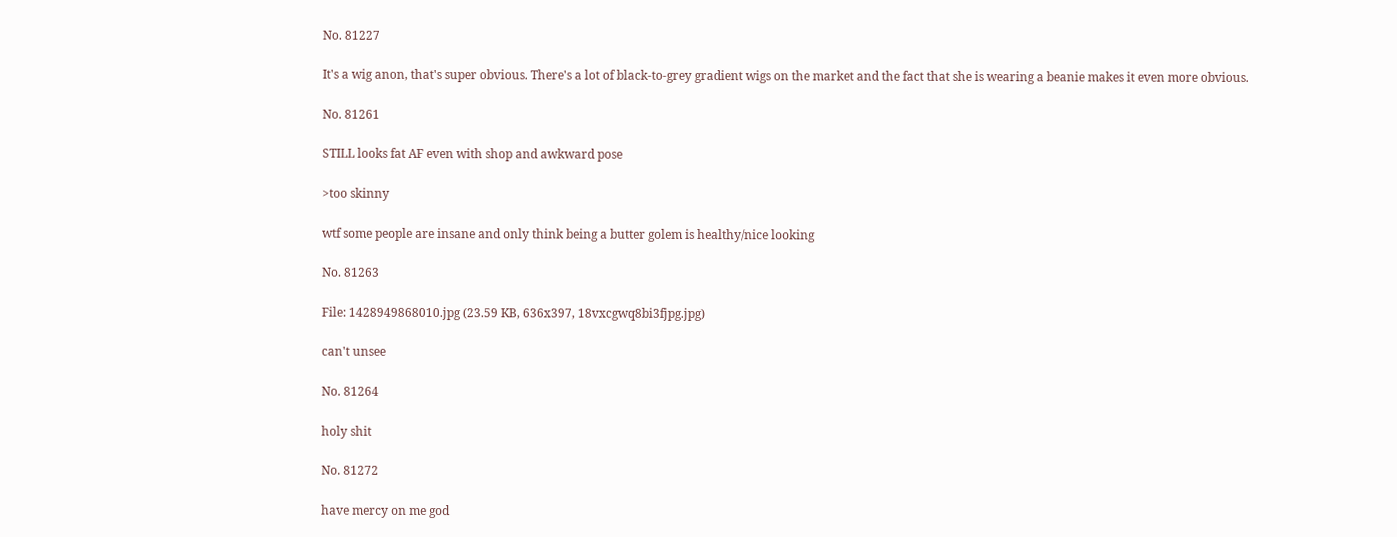No. 81227

It's a wig anon, that's super obvious. There's a lot of black-to-grey gradient wigs on the market and the fact that she is wearing a beanie makes it even more obvious.

No. 81261

STILL looks fat AF even with shop and awkward pose

>too skinny

wtf some people are insane and only think being a butter golem is healthy/nice looking

No. 81263

File: 1428949868010.jpg (23.59 KB, 636x397, 18vxcgwq8bi3fjpg.jpg)

can't unsee

No. 81264

holy shit

No. 81272

have mercy on me god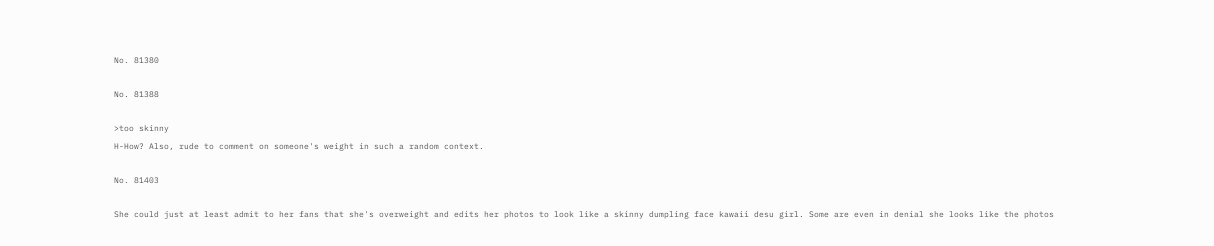No. 81380

No. 81388

>too skinny
H-How? Also, rude to comment on someone's weight in such a random context.

No. 81403

She could just at least admit to her fans that she's overweight and edits her photos to look like a skinny dumpling face kawaii desu girl. Some are even in denial she looks like the photos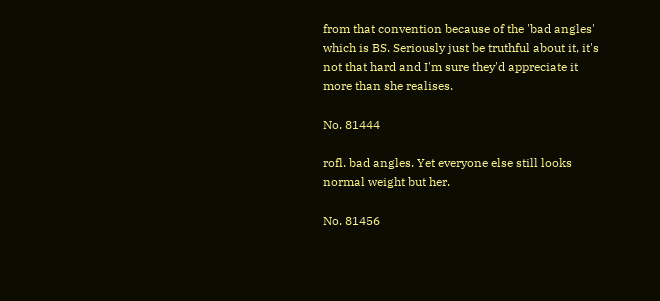from that convention because of the 'bad angles' which is BS. Seriously just be truthful about it, it's not that hard and I'm sure they'd appreciate it more than she realises.

No. 81444

rofl. bad angles. Yet everyone else still looks normal weight but her.

No. 81456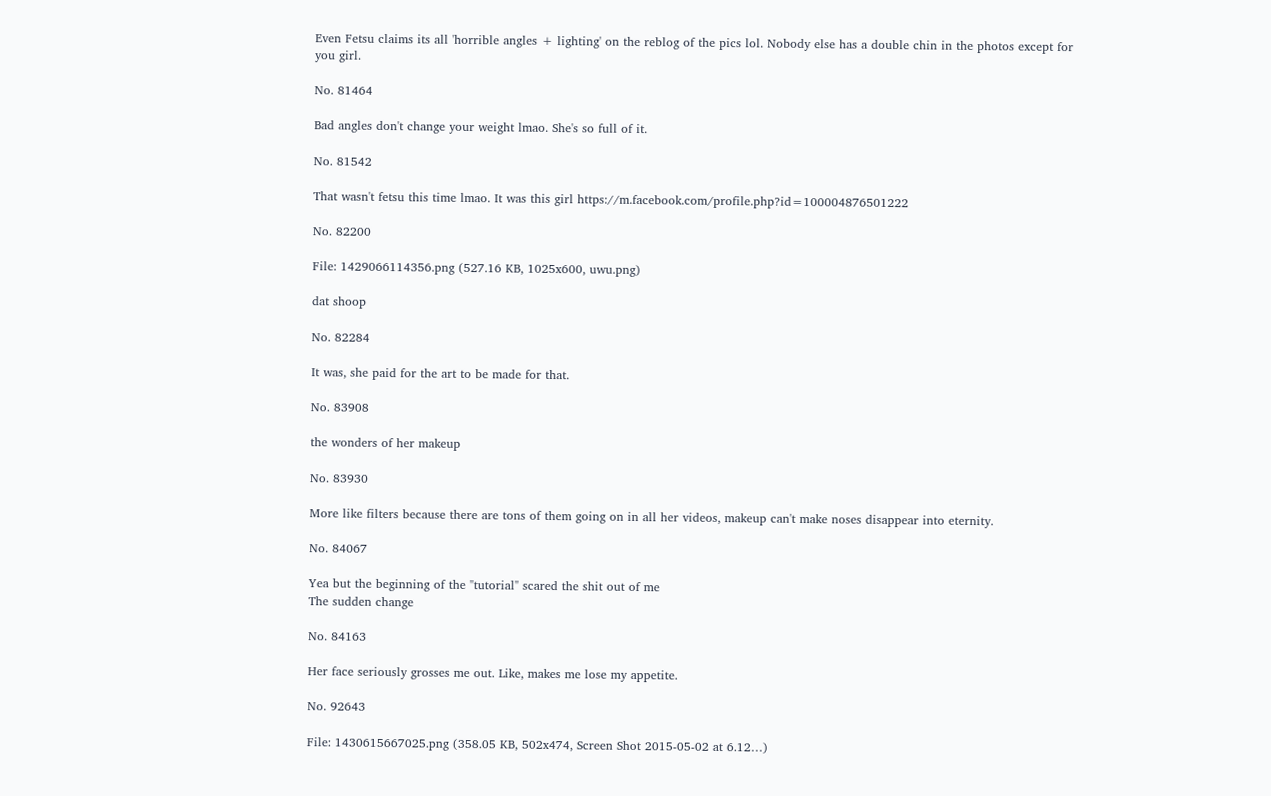Even Fetsu claims its all 'horrible angles + lighting' on the reblog of the pics lol. Nobody else has a double chin in the photos except for you girl.

No. 81464

Bad angles don't change your weight lmao. She's so full of it.

No. 81542

That wasn't fetsu this time lmao. It was this girl https://m.facebook.com/profile.php?id=100004876501222

No. 82200

File: 1429066114356.png (527.16 KB, 1025x600, uwu.png)

dat shoop

No. 82284

It was, she paid for the art to be made for that.

No. 83908

the wonders of her makeup

No. 83930

More like filters because there are tons of them going on in all her videos, makeup can't make noses disappear into eternity.

No. 84067

Yea but the beginning of the "tutorial" scared the shit out of me
The sudden change

No. 84163

Her face seriously grosses me out. Like, makes me lose my appetite.

No. 92643

File: 1430615667025.png (358.05 KB, 502x474, Screen Shot 2015-05-02 at 6.12…)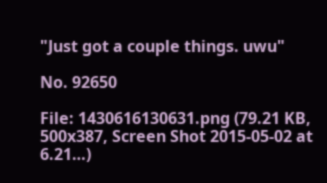"Just got a couple things. uwu"

No. 92650

File: 1430616130631.png (79.21 KB, 500x387, Screen Shot 2015-05-02 at 6.21…)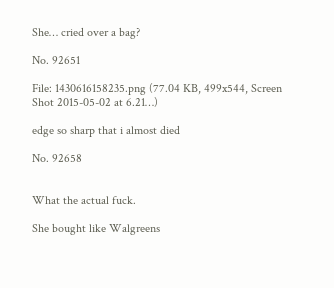She… cried over a bag?

No. 92651

File: 1430616158235.png (77.04 KB, 499x544, Screen Shot 2015-05-02 at 6.21…)

edge so sharp that i almost died

No. 92658


What the actual fuck.

She bought like Walgreens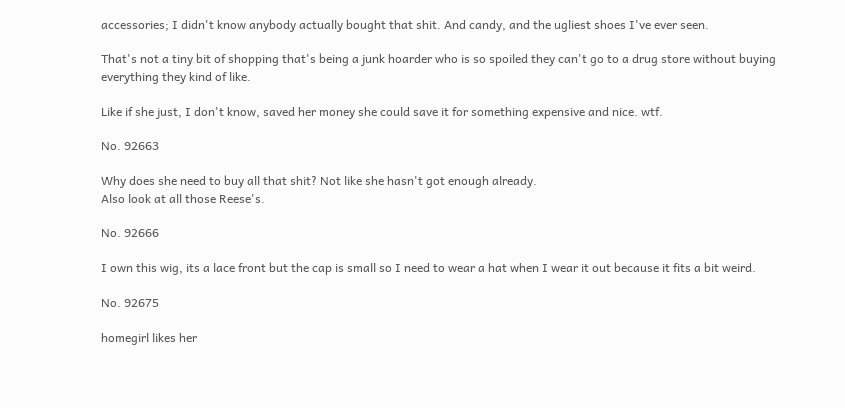accessories; I didn't know anybody actually bought that shit. And candy, and the ugliest shoes I've ever seen.

That's not a tiny bit of shopping that's being a junk hoarder who is so spoiled they can't go to a drug store without buying everything they kind of like.

Like if she just, I don't know, saved her money she could save it for something expensive and nice. wtf.

No. 92663

Why does she need to buy all that shit? Not like she hasn't got enough already.
Also look at all those Reese's.

No. 92666

I own this wig, its a lace front but the cap is small so I need to wear a hat when I wear it out because it fits a bit weird.

No. 92675

homegirl likes her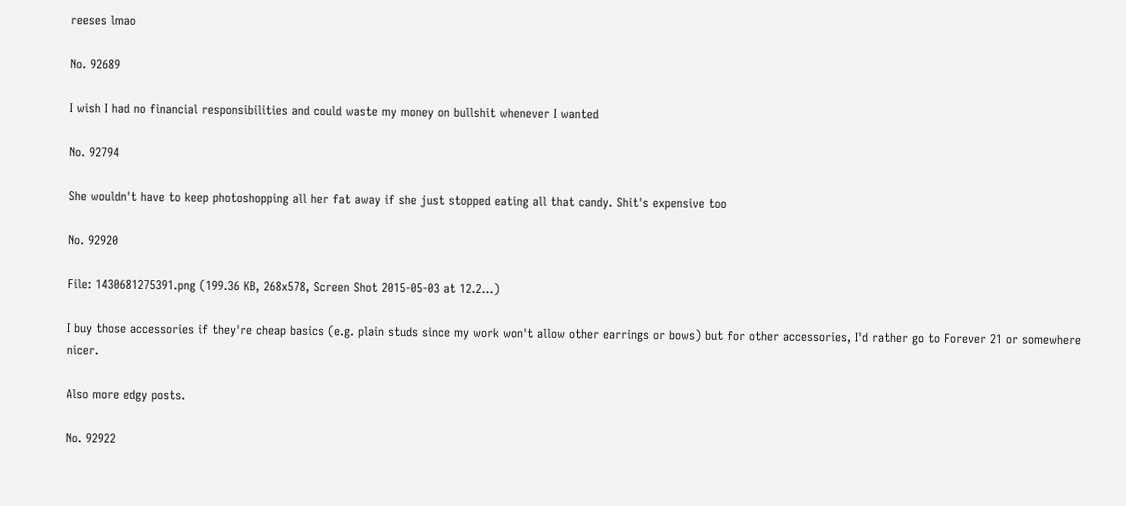reeses lmao

No. 92689

I wish I had no financial responsibilities and could waste my money on bullshit whenever I wanted

No. 92794

She wouldn't have to keep photoshopping all her fat away if she just stopped eating all that candy. Shit's expensive too

No. 92920

File: 1430681275391.png (199.36 KB, 268x578, Screen Shot 2015-05-03 at 12.2…)

I buy those accessories if they're cheap basics (e.g. plain studs since my work won't allow other earrings or bows) but for other accessories, I'd rather go to Forever 21 or somewhere nicer.

Also more edgy posts.

No. 92922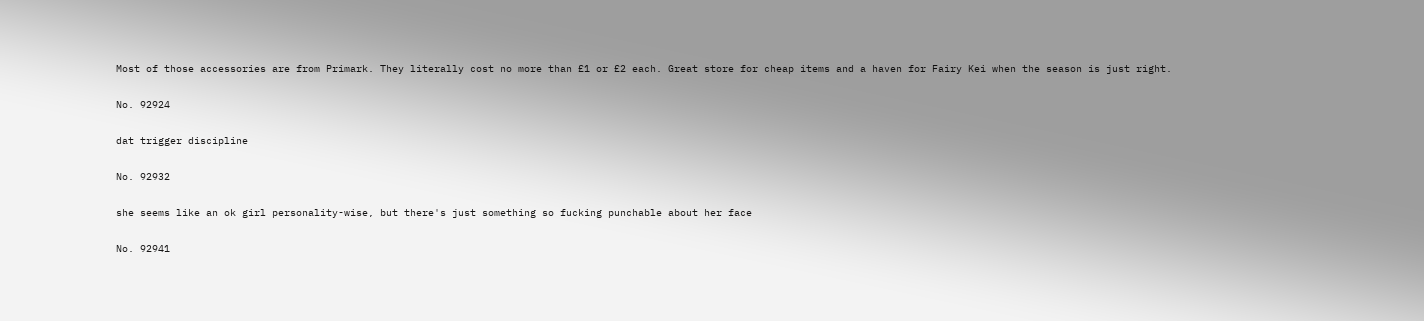Most of those accessories are from Primark. They literally cost no more than £1 or £2 each. Great store for cheap items and a haven for Fairy Kei when the season is just right.

No. 92924

dat trigger discipline

No. 92932

she seems like an ok girl personality-wise, but there's just something so fucking punchable about her face

No. 92941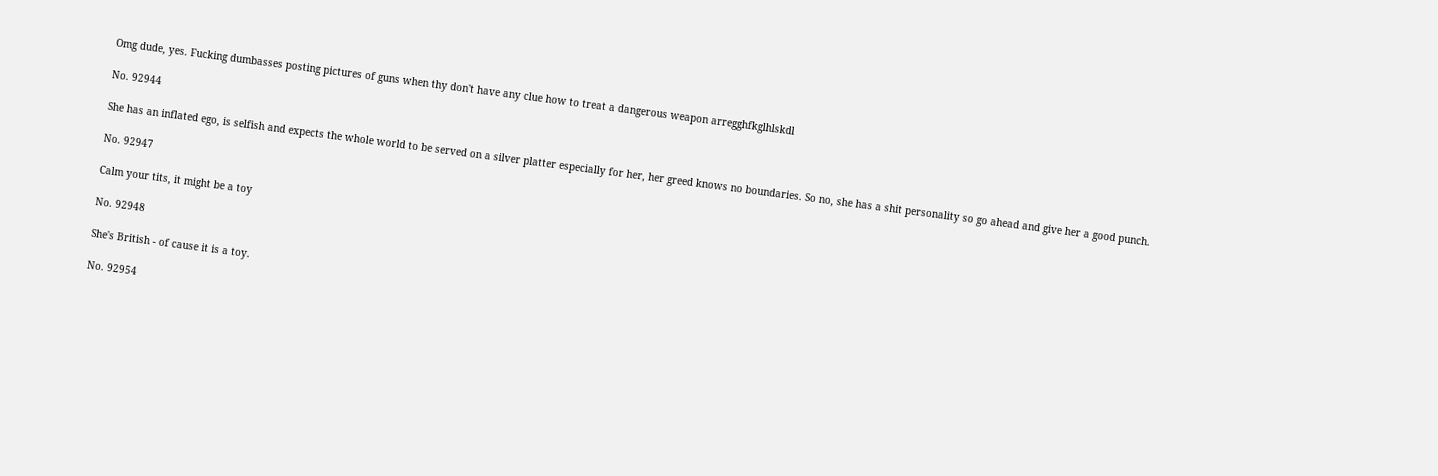Omg dude, yes. Fucking dumbasses posting pictures of guns when thy don't have any clue how to treat a dangerous weapon arregghfkglhlskdl

No. 92944

She has an inflated ego, is selfish and expects the whole world to be served on a silver platter especially for her, her greed knows no boundaries. So no, she has a shit personality so go ahead and give her a good punch.

No. 92947

Calm your tits, it might be a toy

No. 92948

She's British - of cause it is a toy.

No. 92954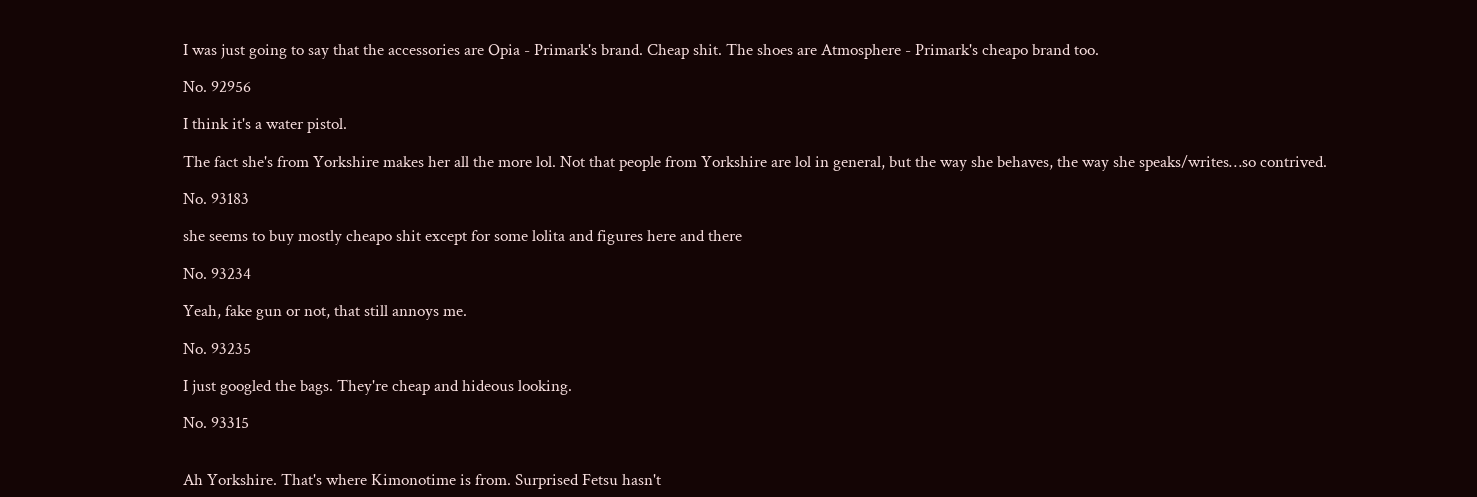I was just going to say that the accessories are Opia - Primark's brand. Cheap shit. The shoes are Atmosphere - Primark's cheapo brand too.

No. 92956

I think it's a water pistol.

The fact she's from Yorkshire makes her all the more lol. Not that people from Yorkshire are lol in general, but the way she behaves, the way she speaks/writes…so contrived.

No. 93183

she seems to buy mostly cheapo shit except for some lolita and figures here and there

No. 93234

Yeah, fake gun or not, that still annoys me.

No. 93235

I just googled the bags. They're cheap and hideous looking.

No. 93315


Ah Yorkshire. That's where Kimonotime is from. Surprised Fetsu hasn't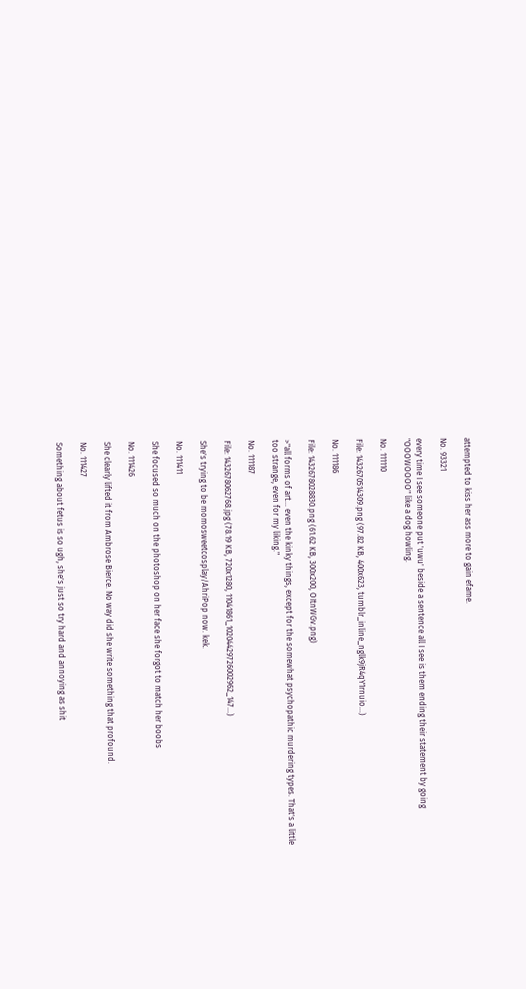attempted to kiss her ass more to gain efame.

No. 93321

every time I see someone put 'uwu' beside a sentence all I see is them ending their statement by going "OOOWOOOO" like a dog howling.

No. 111110

File: 1432670514309.png (97.82 KB, 400x623, tumblr_inline_nglk9jR4qY1rnuio…)

No. 111186

File: 1432678028830.png (61.62 KB, 300x200, OItnWGv.png)

>"all forms of art… even the kinky things, except for the somewhat psychopathic murdering types. That's a little too strange, even for my liking."

No. 111187

File: 1432678062768.jpg (78.19 KB, 720x1280, 11041861_10204429726002962_147…)

She's trying to be momosweetcosplay/AhriPop now. kek.

No. 111411

She focused so much on the photoshop on her face she forgot to match her boobs

No. 111426

She clearly lifted it from Ambrose Bierce. No way did she write something that profound.

No. 111427

Something about fetus is so ugh, she's just so try hard and annoying as shit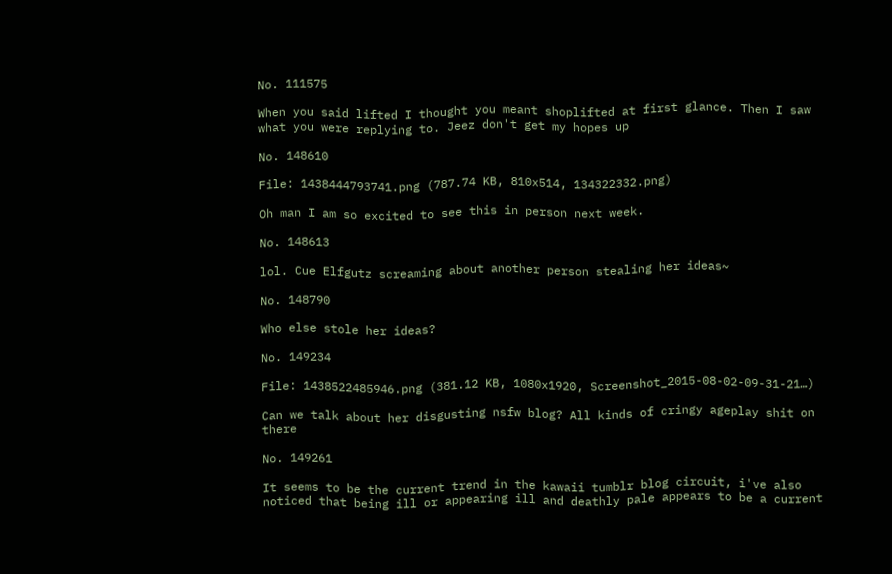No. 111575

When you said lifted I thought you meant shoplifted at first glance. Then I saw what you were replying to. Jeez don't get my hopes up

No. 148610

File: 1438444793741.png (787.74 KB, 810x514, 134322332.png)

Oh man I am so excited to see this in person next week.

No. 148613

lol. Cue Elfgutz screaming about another person stealing her ideas~

No. 148790

Who else stole her ideas?

No. 149234

File: 1438522485946.png (381.12 KB, 1080x1920, Screenshot_2015-08-02-09-31-21…)

Can we talk about her disgusting nsfw blog? All kinds of cringy ageplay shit on there

No. 149261

It seems to be the current trend in the kawaii tumblr blog circuit, i've also noticed that being ill or appearing ill and deathly pale appears to be a current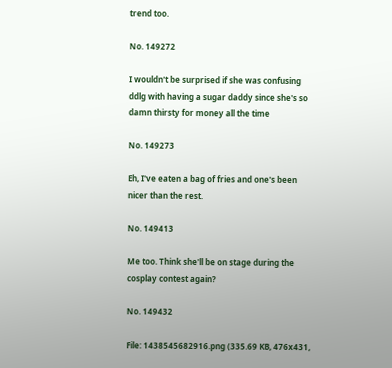trend too.

No. 149272

I wouldn't be surprised if she was confusing ddlg with having a sugar daddy since she's so damn thirsty for money all the time

No. 149273

Eh, I've eaten a bag of fries and one's been nicer than the rest.

No. 149413

Me too. Think she'll be on stage during the cosplay contest again?

No. 149432

File: 1438545682916.png (335.69 KB, 476x431,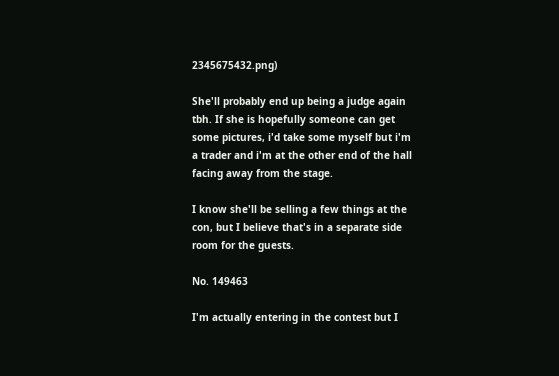2345675432.png)

She'll probably end up being a judge again tbh. If she is hopefully someone can get some pictures, i'd take some myself but i'm a trader and i'm at the other end of the hall facing away from the stage.

I know she'll be selling a few things at the con, but I believe that's in a separate side room for the guests.

No. 149463

I'm actually entering in the contest but I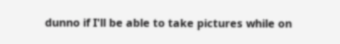dunno if I'll be able to take pictures while on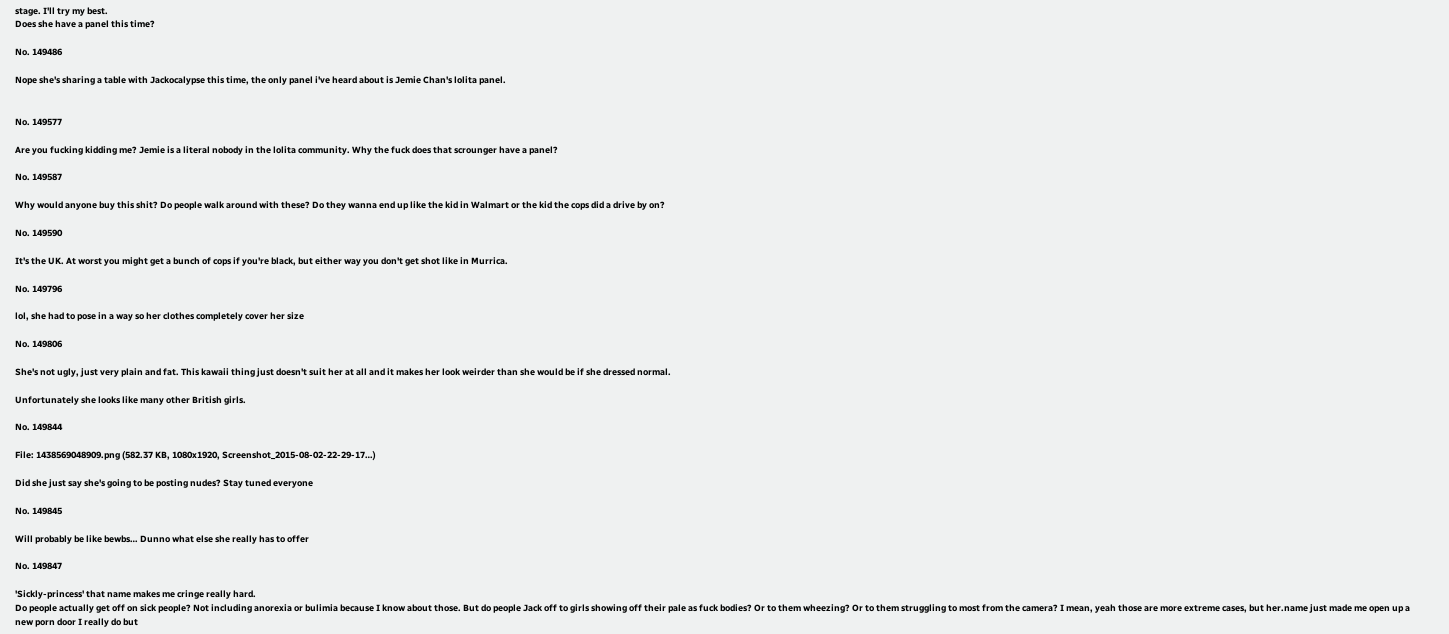stage. I'll try my best.
Does she have a panel this time?

No. 149486

Nope she's sharing a table with Jackocalypse this time, the only panel i've heard about is Jemie Chan's lolita panel.


No. 149577

Are you fucking kidding me? Jemie is a literal nobody in the lolita community. Why the fuck does that scrounger have a panel?

No. 149587

Why would anyone buy this shit? Do people walk around with these? Do they wanna end up like the kid in Walmart or the kid the cops did a drive by on?

No. 149590

It's the UK. At worst you might get a bunch of cops if you're black, but either way you don't get shot like in Murrica.

No. 149796

lol, she had to pose in a way so her clothes completely cover her size

No. 149806

She's not ugly, just very plain and fat. This kawaii thing just doesn't suit her at all and it makes her look weirder than she would be if she dressed normal.

Unfortunately she looks like many other British girls.

No. 149844

File: 1438569048909.png (582.37 KB, 1080x1920, Screenshot_2015-08-02-22-29-17…)

Did she just say she's going to be posting nudes? Stay tuned everyone

No. 149845

Will probably be like bewbs… Dunno what else she really has to offer

No. 149847

'Sickly-princess' that name makes me cringe really hard.
Do people actually get off on sick people? Not including anorexia or bulimia because I know about those. But do people Jack off to girls showing off their pale as fuck bodies? Or to them wheezing? Or to them struggling to most from the camera? I mean, yeah those are more extreme cases, but her.name just made me open up a new porn door I really do but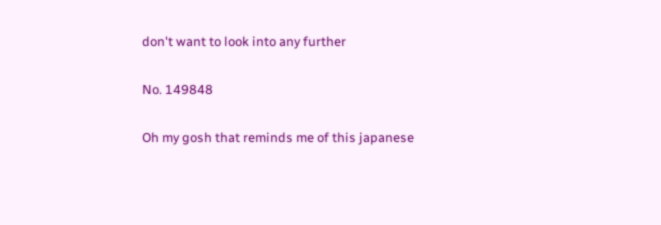don't want to look into any further

No. 149848

Oh my gosh that reminds me of this japanese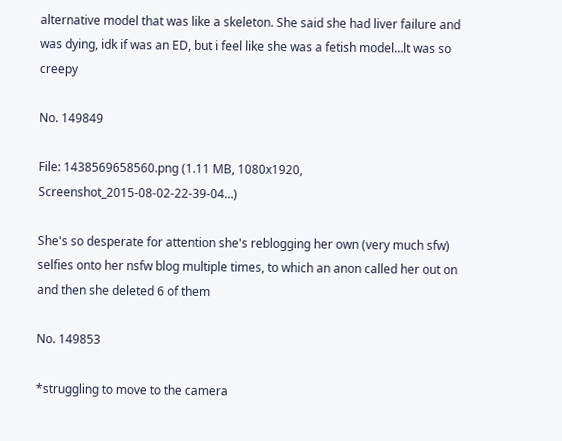alternative model that was like a skeleton. She said she had liver failure and was dying, idk if was an ED, but i feel like she was a fetish model…lt was so creepy

No. 149849

File: 1438569658560.png (1.11 MB, 1080x1920, Screenshot_2015-08-02-22-39-04…)

She's so desperate for attention she's reblogging her own (very much sfw) selfies onto her nsfw blog multiple times, to which an anon called her out on and then she deleted 6 of them

No. 149853

*struggling to move to the camera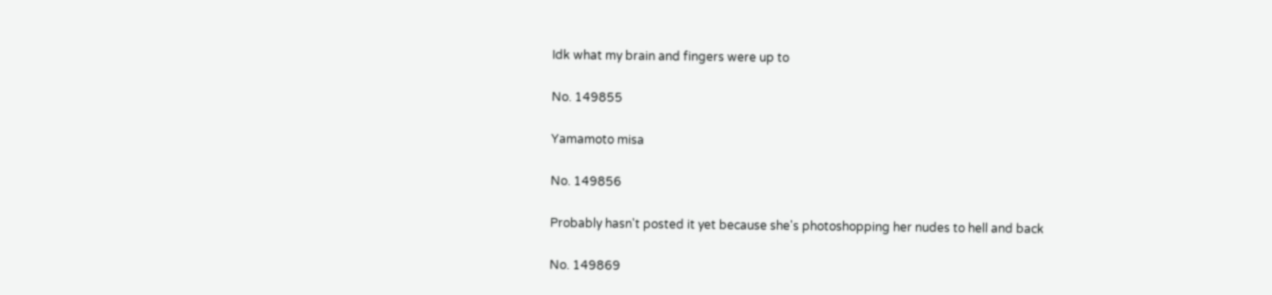Idk what my brain and fingers were up to

No. 149855

Yamamoto misa

No. 149856

Probably hasn't posted it yet because she's photoshopping her nudes to hell and back

No. 149869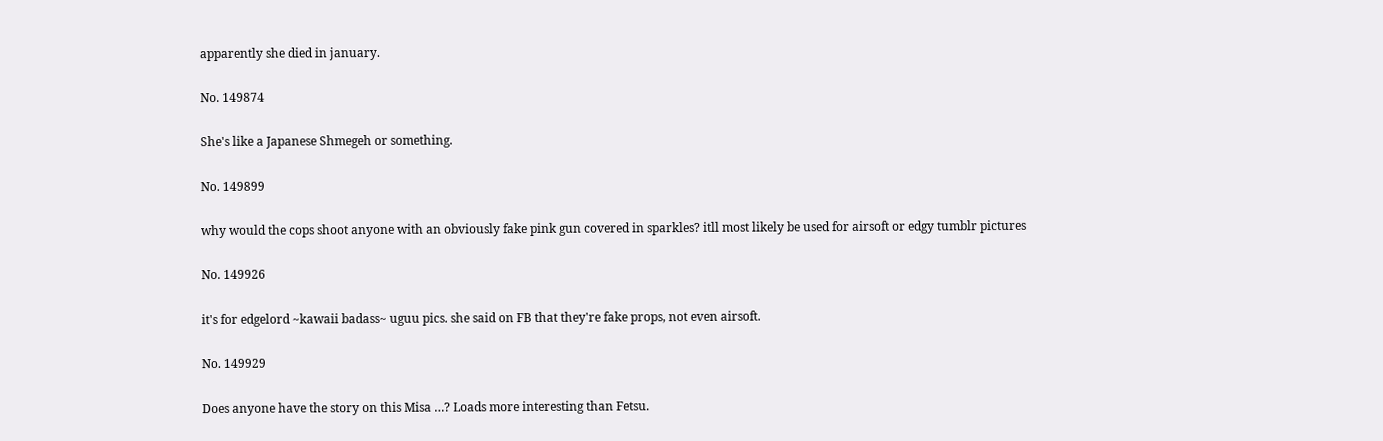apparently she died in january.

No. 149874

She's like a Japanese Shmegeh or something.

No. 149899

why would the cops shoot anyone with an obviously fake pink gun covered in sparkles? itll most likely be used for airsoft or edgy tumblr pictures

No. 149926

it's for edgelord ~kawaii badass~ uguu pics. she said on FB that they're fake props, not even airsoft.

No. 149929

Does anyone have the story on this Misa …? Loads more interesting than Fetsu.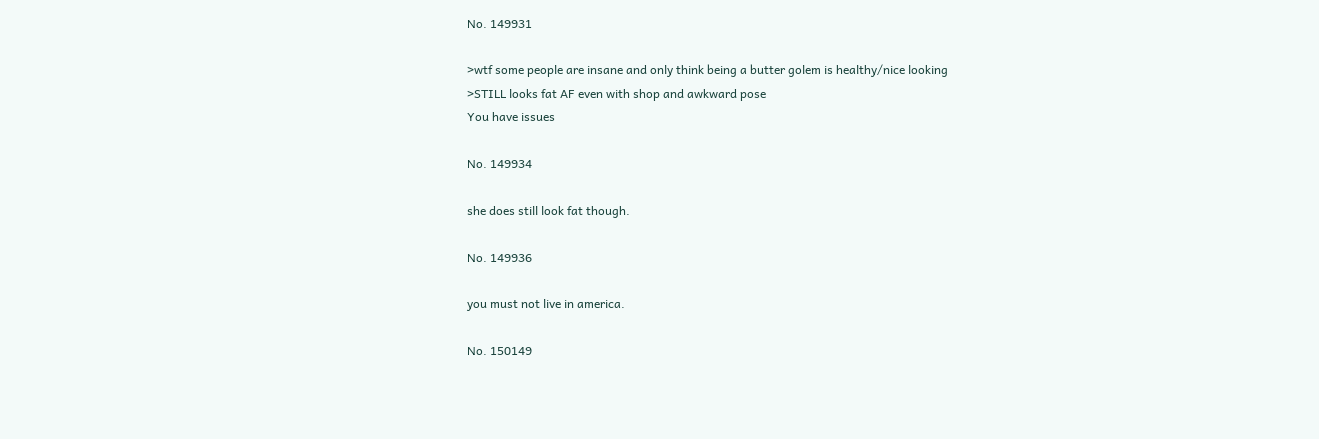No. 149931

>wtf some people are insane and only think being a butter golem is healthy/nice looking
>STILL looks fat AF even with shop and awkward pose
You have issues

No. 149934

she does still look fat though.

No. 149936

you must not live in america.

No. 150149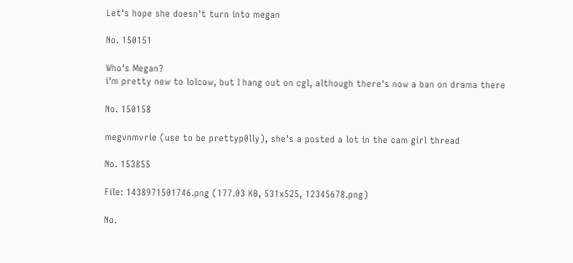Let's hope she doesn't turn into megan

No. 150151

Who's Megan?
i'm pretty new to lolcow, but I hang out on cgl, although there's now a ban on drama there

No. 150158

megvnmvrie (use to be prettyp0lly), she's a posted a lot in the cam girl thread

No. 153855

File: 1438971501746.png (177.03 KB, 531x525, 12345678.png)

No.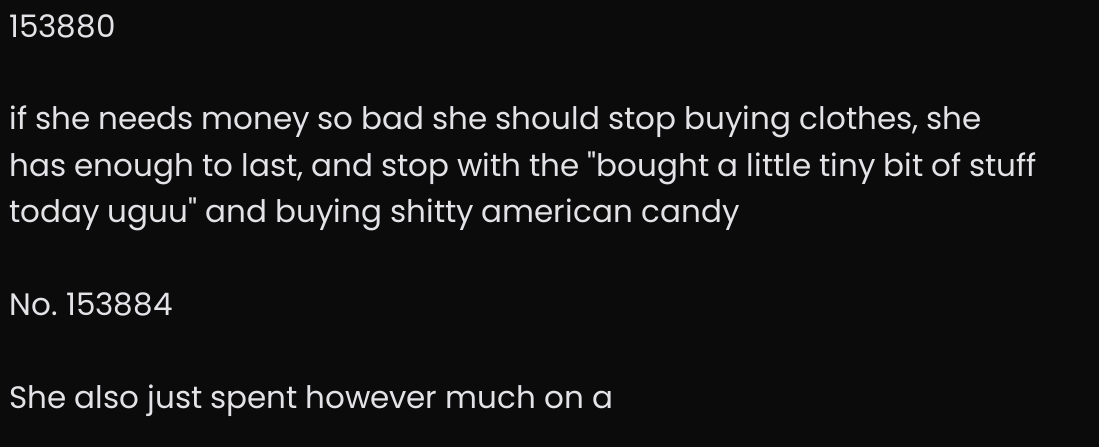153880

if she needs money so bad she should stop buying clothes, she has enough to last, and stop with the "bought a little tiny bit of stuff today uguu" and buying shitty american candy

No. 153884

She also just spent however much on a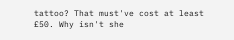tattoo? That must've cost at least £50. Why isn't she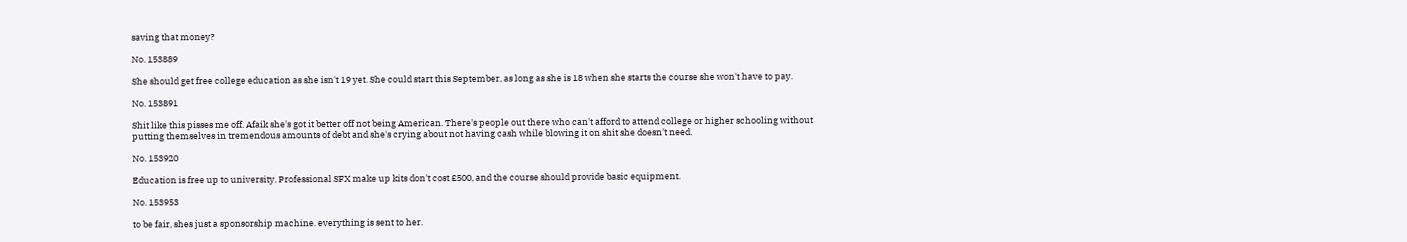saving that money?

No. 153889

She should get free college education as she isn't 19 yet. She could start this September, as long as she is 18 when she starts the course she won't have to pay.

No. 153891

Shit like this pisses me off. Afaik she's got it better off not being American. There's people out there who can't afford to attend college or higher schooling without putting themselves in tremendous amounts of debt and she's crying about not having cash while blowing it on shit she doesn't need.

No. 153920

Education is free up to university. Professional SFX make up kits don't cost £500, and the course should provide basic equipment.

No. 153953

to be fair, shes just a sponsorship machine. everything is sent to her.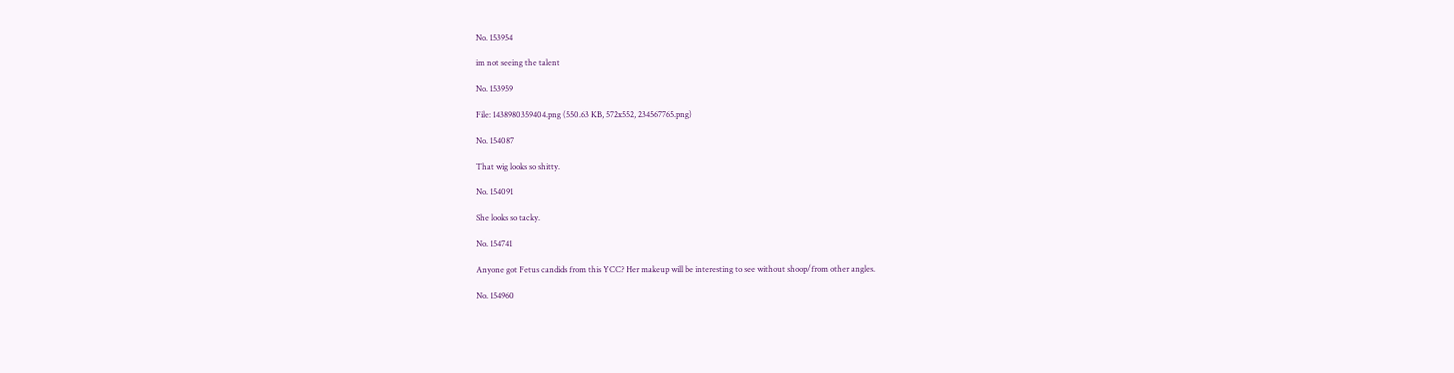No. 153954

im not seeing the talent

No. 153959

File: 1438980359404.png (550.63 KB, 572x552, 234567765.png)

No. 154087

That wig looks so shitty.

No. 154091

She looks so tacky.

No. 154741

Anyone got Fetus candids from this YCC? Her makeup will be interesting to see without shoop/from other angles.

No. 154960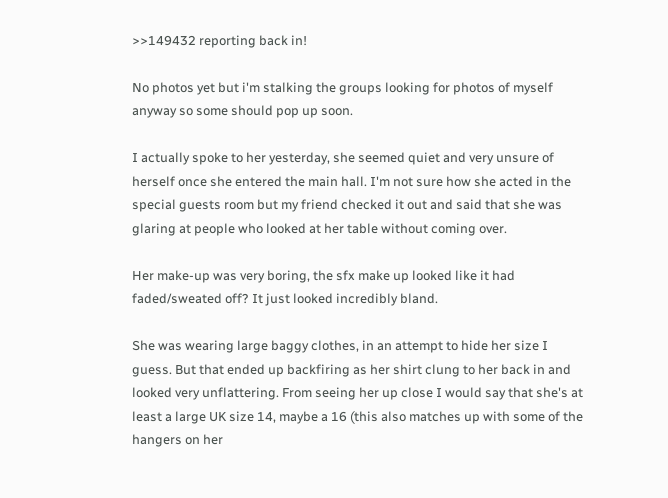>>149432 reporting back in!

No photos yet but i'm stalking the groups looking for photos of myself anyway so some should pop up soon.

I actually spoke to her yesterday, she seemed quiet and very unsure of herself once she entered the main hall. I'm not sure how she acted in the special guests room but my friend checked it out and said that she was glaring at people who looked at her table without coming over.

Her make-up was very boring, the sfx make up looked like it had faded/sweated off? It just looked incredibly bland.

She was wearing large baggy clothes, in an attempt to hide her size I guess. But that ended up backfiring as her shirt clung to her back in and looked very unflattering. From seeing her up close I would say that she's at least a large UK size 14, maybe a 16 (this also matches up with some of the hangers on her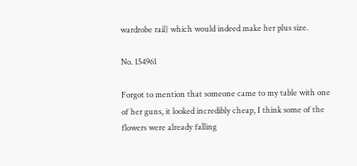wardrobe rail) which would indeed make her plus size.

No. 154961

Forgot to mention that someone came to my table with one of her guns, it looked incredibly cheap, I think some of the flowers were already falling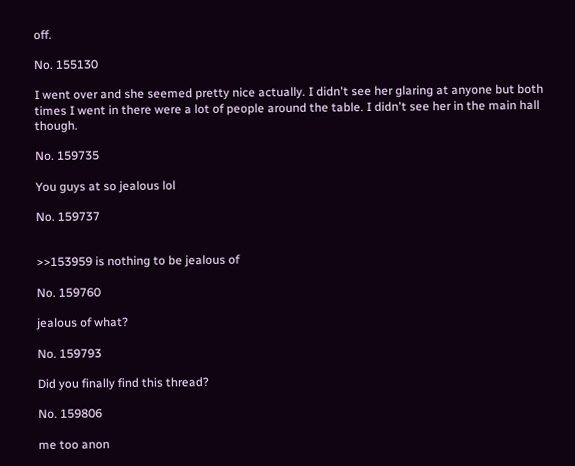off.

No. 155130

I went over and she seemed pretty nice actually. I didn't see her glaring at anyone but both times I went in there were a lot of people around the table. I didn't see her in the main hall though.

No. 159735

You guys at so jealous lol

No. 159737


>>153959 is nothing to be jealous of

No. 159760

jealous of what?

No. 159793

Did you finally find this thread?

No. 159806

me too anon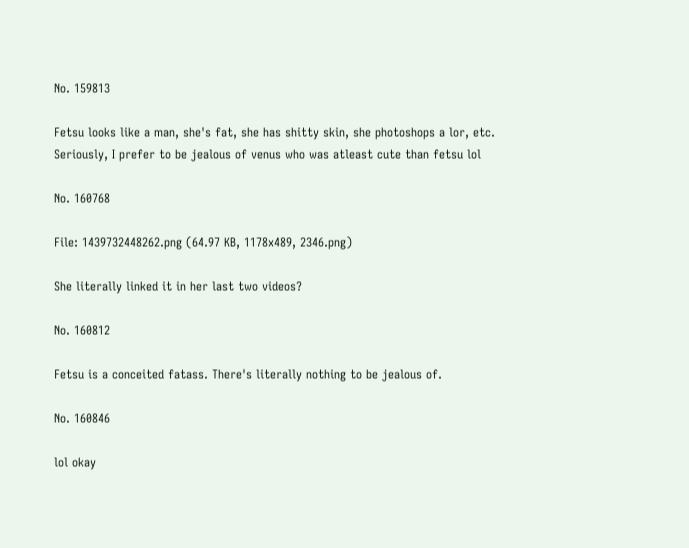No. 159813

Fetsu looks like a man, she's fat, she has shitty skin, she photoshops a lor, etc.
Seriously, I prefer to be jealous of venus who was atleast cute than fetsu lol

No. 160768

File: 1439732448262.png (64.97 KB, 1178x489, 2346.png)

She literally linked it in her last two videos?

No. 160812

Fetsu is a conceited fatass. There's literally nothing to be jealous of.

No. 160846

lol okay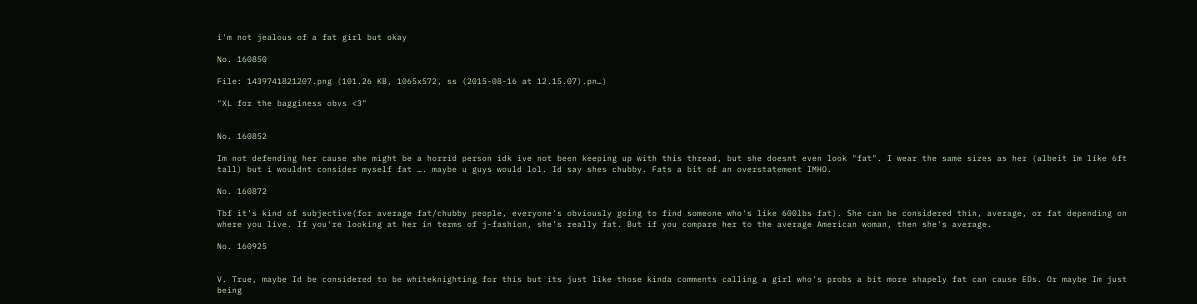i'm not jealous of a fat girl but okay

No. 160850

File: 1439741821207.png (101.26 KB, 1065x572, ss (2015-08-16 at 12.15.07).pn…)

"XL for the bagginess obvs <3"


No. 160852

Im not defending her cause she might be a horrid person idk ive not been keeping up with this thread, but she doesnt even look "fat". I wear the same sizes as her (albeit im like 6ft tall) but i wouldnt consider myself fat …. maybe u guys would lol. Id say shes chubby. Fats a bit of an overstatement IMHO.

No. 160872

Tbf it's kind of subjective(for average fat/chubby people, everyone's obviously going to find someone who's like 600lbs fat). She can be considered thin, average, or fat depending on where you live. If you're looking at her in terms of j-fashion, she's really fat. But if you compare her to the average American woman, then she's average.

No. 160925


V. True, maybe Id be considered to be whiteknighting for this but its just like those kinda comments calling a girl who's probs a bit more shapely fat can cause EDs. Or maybe Im just being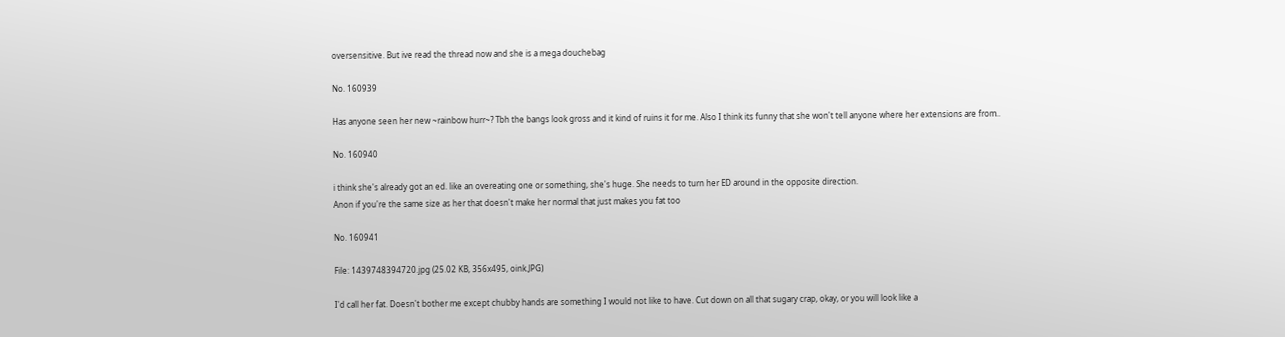oversensitive. But ive read the thread now and she is a mega douchebag

No. 160939

Has anyone seen her new ~rainbow hurr~? Tbh the bangs look gross and it kind of ruins it for me. Also I think its funny that she won't tell anyone where her extensions are from..

No. 160940

i think she's already got an ed. like an overeating one or something, she's huge. She needs to turn her ED around in the opposite direction.
Anon if you're the same size as her that doesn't make her normal that just makes you fat too

No. 160941

File: 1439748394720.jpg (25.02 KB, 356x495, oink.JPG)

I'd call her fat. Doesn't bother me except chubby hands are something I would not like to have. Cut down on all that sugary crap, okay, or you will look like a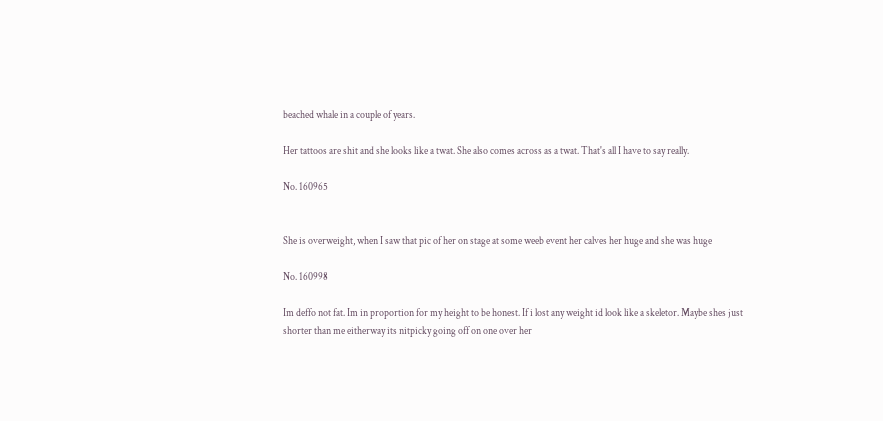beached whale in a couple of years.

Her tattoos are shit and she looks like a twat. She also comes across as a twat. That's all I have to say really.

No. 160965


She is overweight, when I saw that pic of her on stage at some weeb event her calves her huge and she was huge

No. 160998

Im deffo not fat. Im in proportion for my height to be honest. If i lost any weight id look like a skeletor. Maybe shes just shorter than me eitherway its nitpicky going off on one over her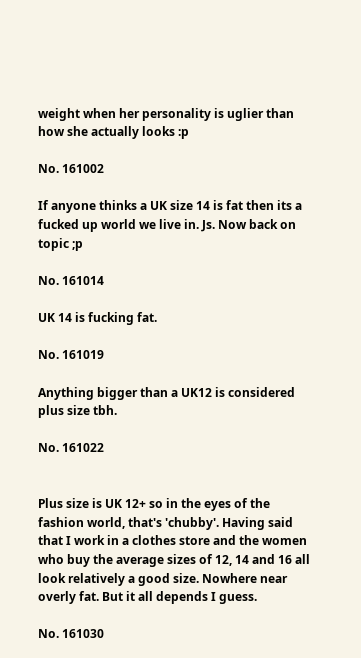weight when her personality is uglier than how she actually looks :p

No. 161002

If anyone thinks a UK size 14 is fat then its a fucked up world we live in. Js. Now back on topic ;p

No. 161014

UK 14 is fucking fat.

No. 161019

Anything bigger than a UK12 is considered plus size tbh.

No. 161022


Plus size is UK 12+ so in the eyes of the fashion world, that's 'chubby'. Having said that I work in a clothes store and the women who buy the average sizes of 12, 14 and 16 all look relatively a good size. Nowhere near overly fat. But it all depends I guess.

No. 161030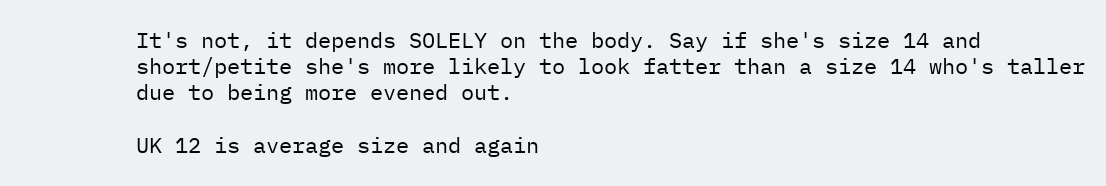It's not, it depends SOLELY on the body. Say if she's size 14 and short/petite she's more likely to look fatter than a size 14 who's taller due to being more evened out.

UK 12 is average size and again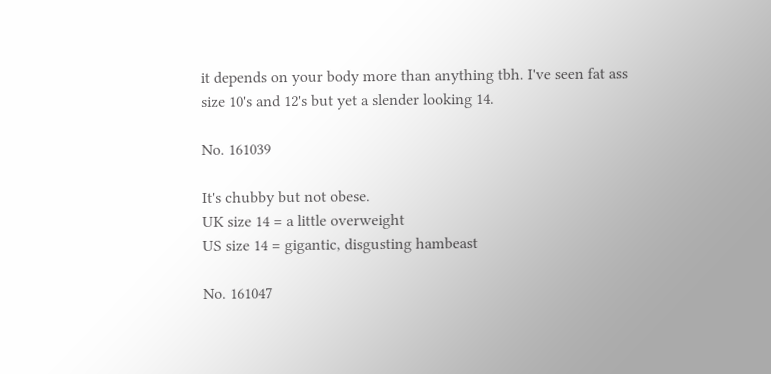it depends on your body more than anything tbh. I've seen fat ass size 10's and 12's but yet a slender looking 14.

No. 161039

It's chubby but not obese.
UK size 14 = a little overweight
US size 14 = gigantic, disgusting hambeast

No. 161047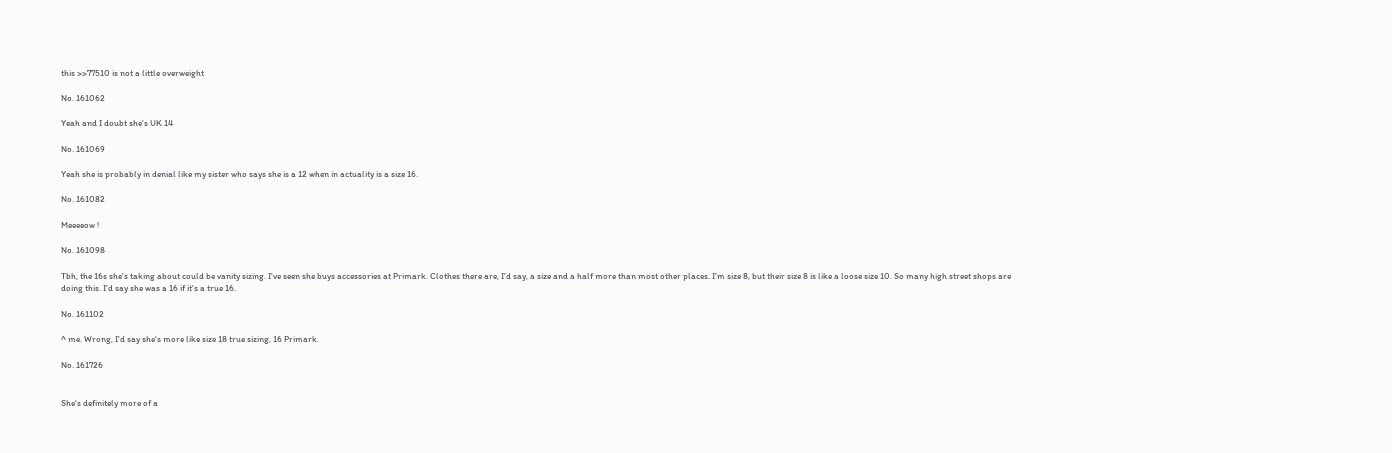this >>77510 is not a little overweight

No. 161062

Yeah and I doubt she's UK 14

No. 161069

Yeah she is probably in denial like my sister who says she is a 12 when in actuality is a size 16.

No. 161082

Meeeeow !

No. 161098

Tbh, the 16s she's taking about could be vanity sizing. I've seen she buys accessories at Primark. Clothes there are, I'd say, a size and a half more than most other places. I'm size 8, but their size 8 is like a loose size 10. So many high street shops are doing this. I'd say she was a 16 if it's a true 16.

No. 161102

^ me. Wrong, I'd say she's more like size 18 true sizing, 16 Primark.

No. 161726


She's definitely more of a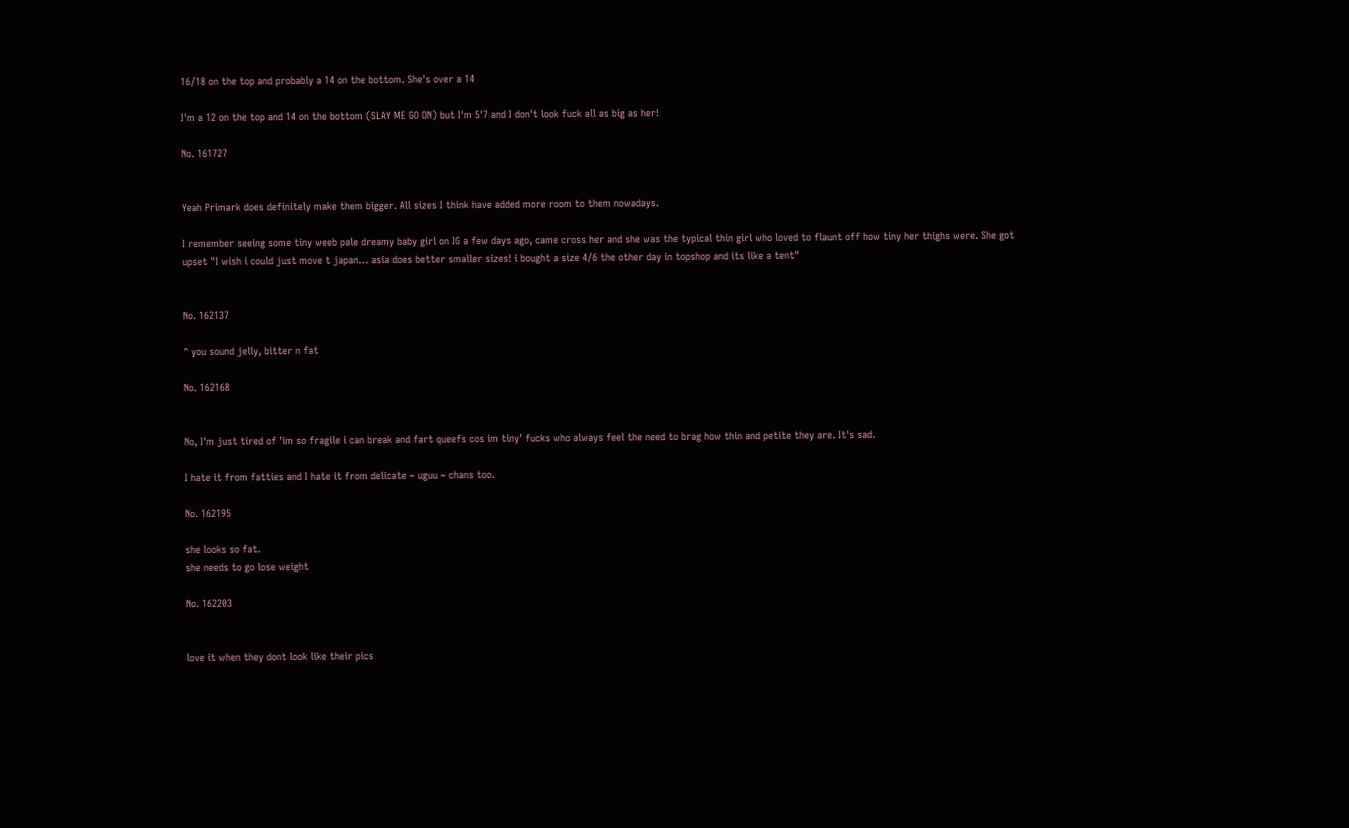16/18 on the top and probably a 14 on the bottom. She's over a 14

I'm a 12 on the top and 14 on the bottom (SLAY ME GO ON) but I'm 5'7 and I don't look fuck all as big as her!

No. 161727


Yeah Primark does definitely make them bigger. All sizes I think have added more room to them nowadays.

I remember seeing some tiny weeb pale dreamy baby girl on IG a few days ago, came cross her and she was the typical thin girl who loved to flaunt off how tiny her thighs were. She got upset "I wish i could just move t japan… asia does better smaller sizes! i bought a size 4/6 the other day in topshop and its like a tent"


No. 162137

^ you sound jelly, bitter n fat

No. 162168


No, I'm just tired of 'im so fragile i can break and fart queefs cos im tiny' fucks who always feel the need to brag how thin and petite they are. It's sad.

I hate it from fatties and I hate it from delicate ~ uguu ~ chans too.

No. 162195

she looks so fat.
she needs to go lose weight

No. 162203


love it when they dont look like their pics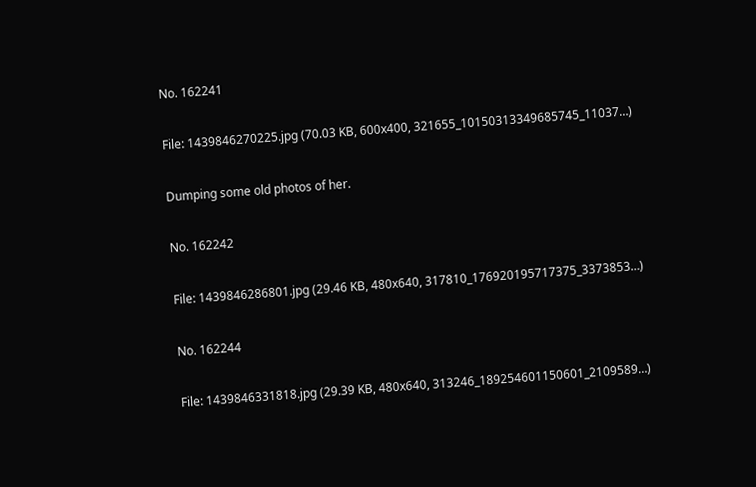No. 162241

File: 1439846270225.jpg (70.03 KB, 600x400, 321655_10150313349685745_11037…)

Dumping some old photos of her.

No. 162242

File: 1439846286801.jpg (29.46 KB, 480x640, 317810_176920195717375_3373853…)

No. 162244

File: 1439846331818.jpg (29.39 KB, 480x640, 313246_189254601150601_2109589…)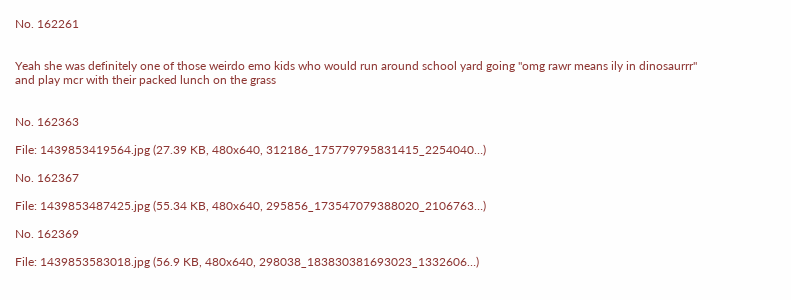No. 162261


Yeah she was definitely one of those weirdo emo kids who would run around school yard going "omg rawr means ily in dinosaurrr" and play mcr with their packed lunch on the grass


No. 162363

File: 1439853419564.jpg (27.39 KB, 480x640, 312186_175779795831415_2254040…)

No. 162367

File: 1439853487425.jpg (55.34 KB, 480x640, 295856_173547079388020_2106763…)

No. 162369

File: 1439853583018.jpg (56.9 KB, 480x640, 298038_183830381693023_1332606…)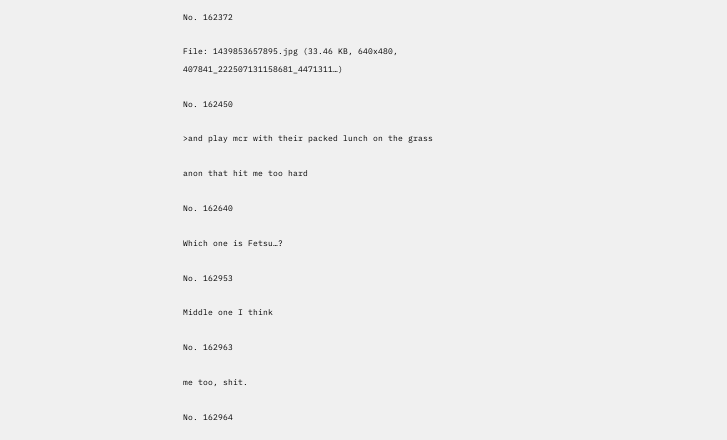No. 162372

File: 1439853657895.jpg (33.46 KB, 640x480, 407841_222507131158681_4471311…)

No. 162450

>and play mcr with their packed lunch on the grass

anon that hit me too hard

No. 162640

Which one is Fetsu…?

No. 162953

Middle one I think

No. 162963

me too, shit.

No. 162964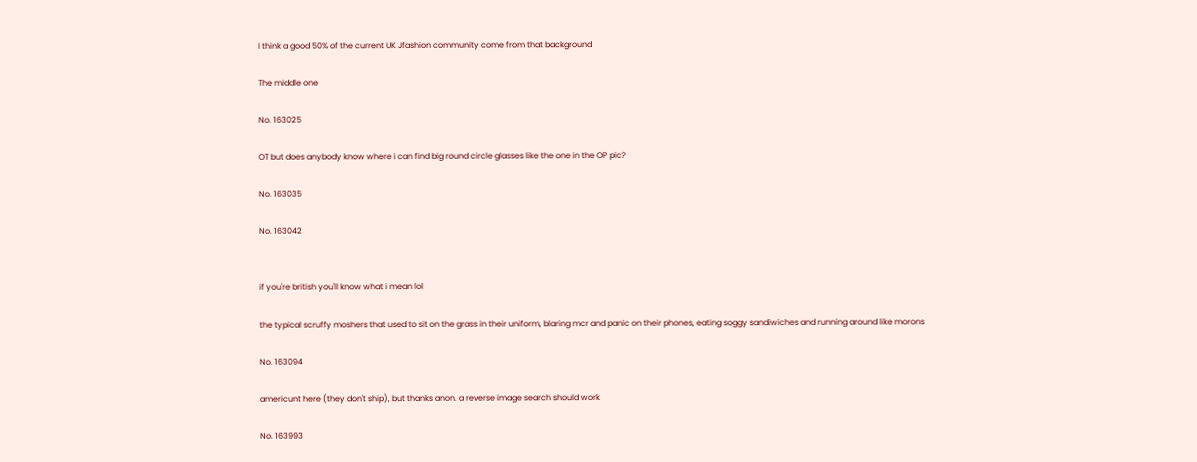I think a good 50% of the current UK Jfashion community come from that background

The middle one

No. 163025

OT but does anybody know where i can find big round circle glasses like the one in the OP pic?

No. 163035

No. 163042


if you're british you'll know what i mean lol

the typical scruffy moshers that used to sit on the grass in their uniform, blaring mcr and panic on their phones, eating soggy sandiwiches and running around like morons

No. 163094

americunt here (they don't ship), but thanks anon. a reverse image search should work

No. 163993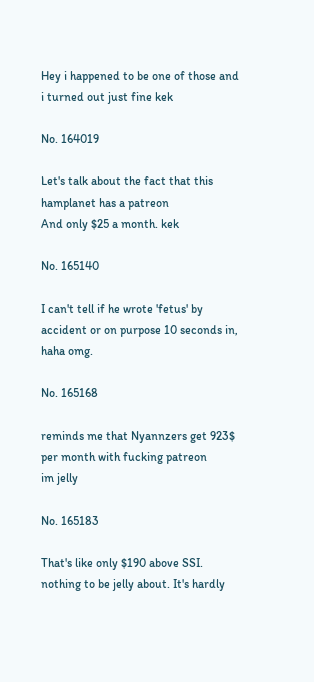Hey i happened to be one of those and i turned out just fine kek

No. 164019

Let's talk about the fact that this hamplanet has a patreon
And only $25 a month. kek

No. 165140

I can't tell if he wrote 'fetus' by accident or on purpose 10 seconds in, haha omg.

No. 165168

reminds me that Nyannzers get 923$ per month with fucking patreon
im jelly

No. 165183

That's like only $190 above SSI. nothing to be jelly about. It's hardly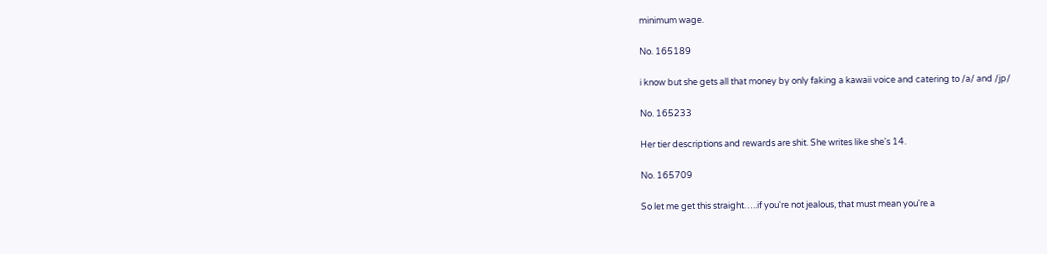minimum wage.

No. 165189

i know but she gets all that money by only faking a kawaii voice and catering to /a/ and /jp/

No. 165233

Her tier descriptions and rewards are shit. She writes like she's 14.

No. 165709

So let me get this straight…..if you're not jealous, that must mean you're a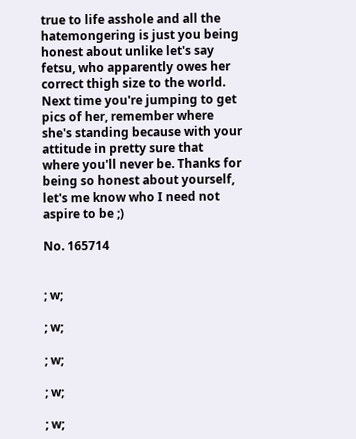true to life asshole and all the hatemongering is just you being honest about unlike let's say fetsu, who apparently owes her correct thigh size to the world. Next time you're jumping to get pics of her, remember where she's standing because with your attitude in pretty sure that where you'll never be. Thanks for being so honest about yourself, let's me know who I need not aspire to be ;)

No. 165714


; w;

; w;

; w;

; w;

; w;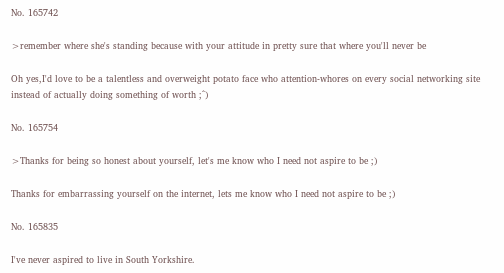No. 165742

>remember where she's standing because with your attitude in pretty sure that where you'll never be

Oh yes,I'd love to be a talentless and overweight potato face who attention-whores on every social networking site instead of actually doing something of worth ;^)

No. 165754

>Thanks for being so honest about yourself, let's me know who I need not aspire to be ;)

Thanks for embarrassing yourself on the internet, lets me know who I need not aspire to be ;)

No. 165835

I've never aspired to live in South Yorkshire.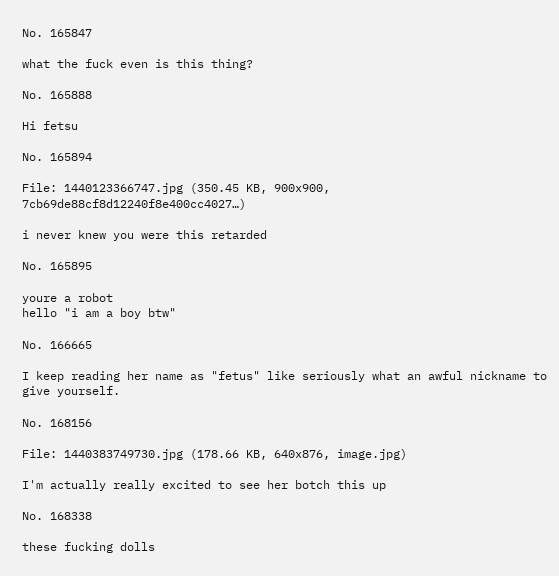No. 165847

what the fuck even is this thing?

No. 165888

Hi fetsu

No. 165894

File: 1440123366747.jpg (350.45 KB, 900x900, 7cb69de88cf8d12240f8e400cc4027…)

i never knew you were this retarded

No. 165895

youre a robot
hello "i am a boy btw"

No. 166665

I keep reading her name as "fetus" like seriously what an awful nickname to give yourself.

No. 168156

File: 1440383749730.jpg (178.66 KB, 640x876, image.jpg)

I'm actually really excited to see her botch this up

No. 168338

these fucking dolls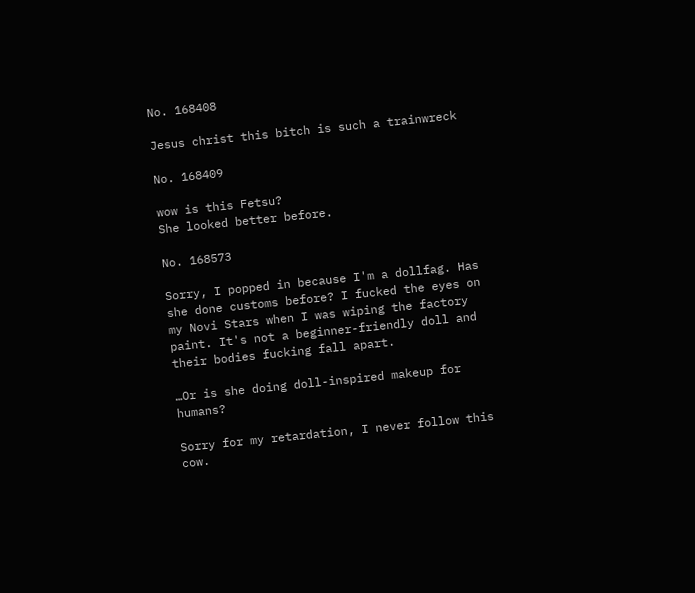No. 168408

Jesus christ this bitch is such a trainwreck

No. 168409

wow is this Fetsu?
She looked better before.

No. 168573

Sorry, I popped in because I'm a dollfag. Has she done customs before? I fucked the eyes on my Novi Stars when I was wiping the factory paint. It's not a beginner-friendly doll and their bodies fucking fall apart.

…Or is she doing doll-inspired makeup for humans?

Sorry for my retardation, I never follow this cow.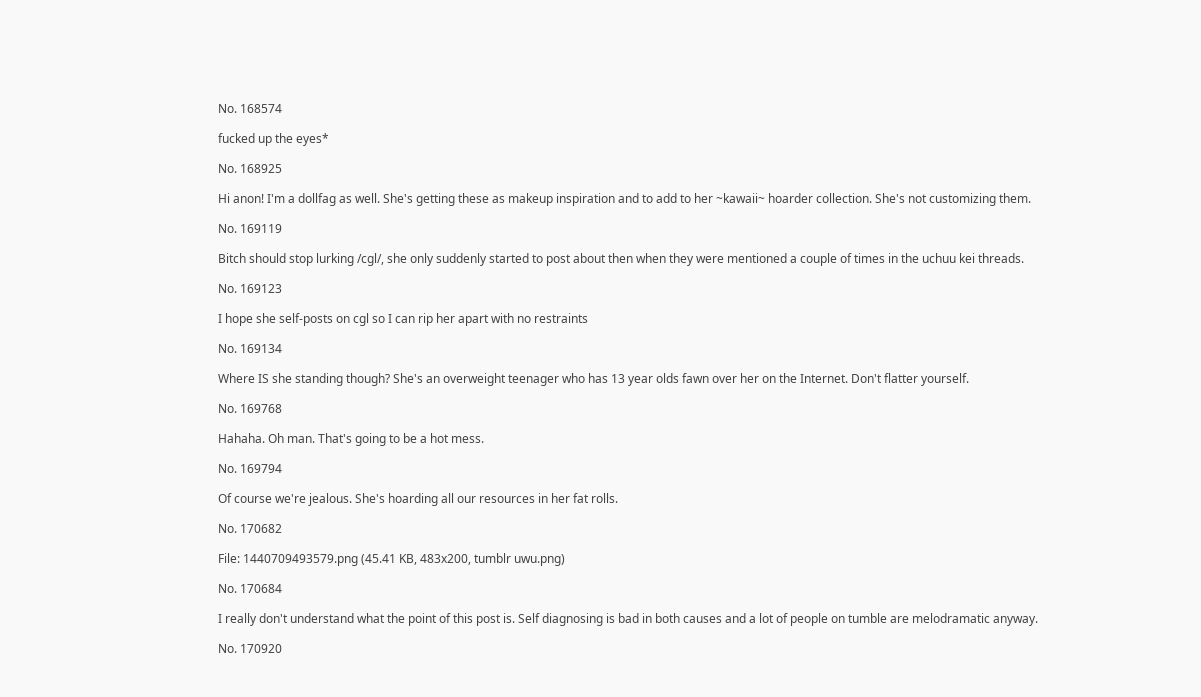No. 168574

fucked up the eyes*

No. 168925

Hi anon! I'm a dollfag as well. She's getting these as makeup inspiration and to add to her ~kawaii~ hoarder collection. She's not customizing them.

No. 169119

Bitch should stop lurking /cgl/, she only suddenly started to post about then when they were mentioned a couple of times in the uchuu kei threads.

No. 169123

I hope she self-posts on cgl so I can rip her apart with no restraints

No. 169134

Where IS she standing though? She's an overweight teenager who has 13 year olds fawn over her on the Internet. Don't flatter yourself.

No. 169768

Hahaha. Oh man. That's going to be a hot mess.

No. 169794

Of course we're jealous. She's hoarding all our resources in her fat rolls.

No. 170682

File: 1440709493579.png (45.41 KB, 483x200, tumblr uwu.png)

No. 170684

I really don't understand what the point of this post is. Self diagnosing is bad in both causes and a lot of people on tumble are melodramatic anyway.

No. 170920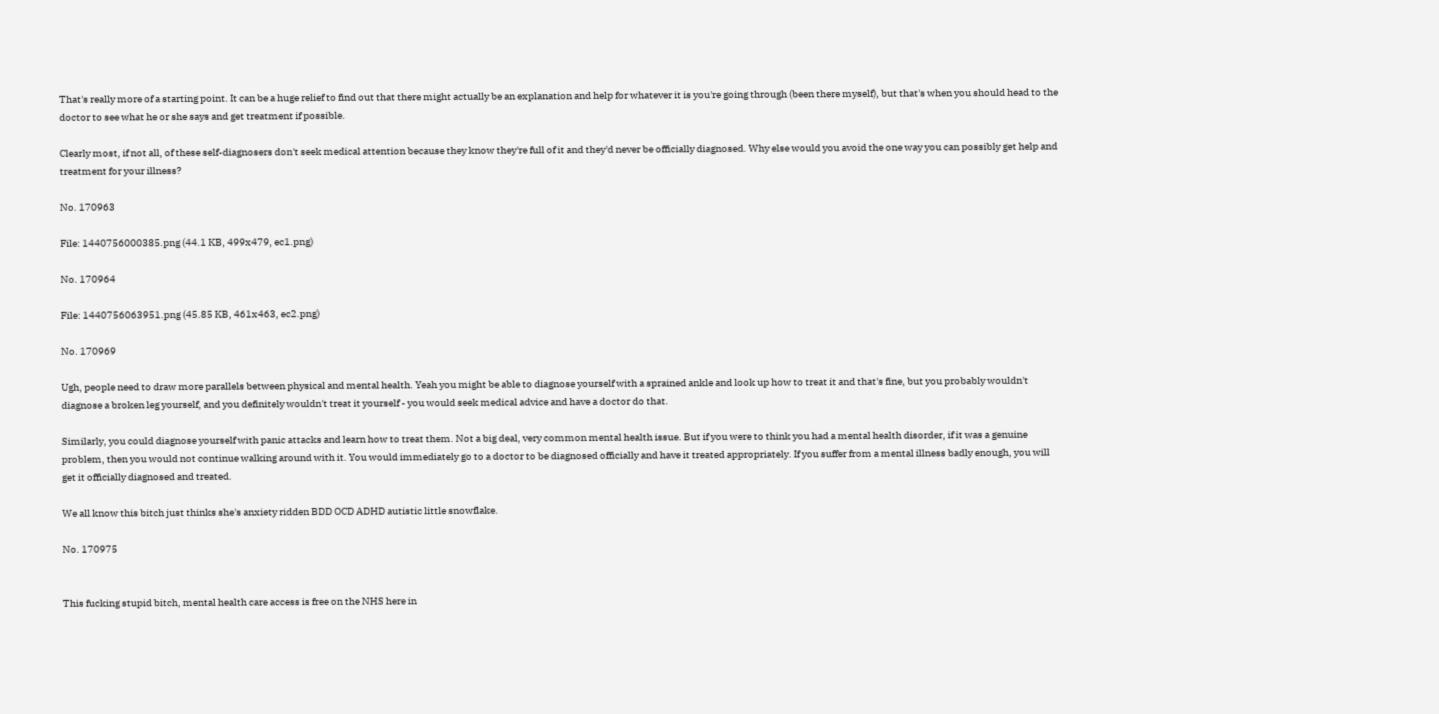That's really more of a starting point. It can be a huge relief to find out that there might actually be an explanation and help for whatever it is you're going through (been there myself), but that's when you should head to the doctor to see what he or she says and get treatment if possible.

Clearly most, if not all, of these self-diagnosers don't seek medical attention because they know they're full of it and they'd never be officially diagnosed. Why else would you avoid the one way you can possibly get help and treatment for your illness?

No. 170963

File: 1440756000385.png (44.1 KB, 499x479, ec1.png)

No. 170964

File: 1440756063951.png (45.85 KB, 461x463, ec2.png)

No. 170969

Ugh, people need to draw more parallels between physical and mental health. Yeah you might be able to diagnose yourself with a sprained ankle and look up how to treat it and that's fine, but you probably wouldn't diagnose a broken leg yourself, and you definitely wouldn't treat it yourself - you would seek medical advice and have a doctor do that.

Similarly, you could diagnose yourself with panic attacks and learn how to treat them. Not a big deal, very common mental health issue. But if you were to think you had a mental health disorder, if it was a genuine problem, then you would not continue walking around with it. You would immediately go to a doctor to be diagnosed officially and have it treated appropriately. If you suffer from a mental illness badly enough, you will get it officially diagnosed and treated.

We all know this bitch just thinks she's anxiety ridden BDD OCD ADHD autistic little snowflake.

No. 170975


This fucking stupid bitch, mental health care access is free on the NHS here in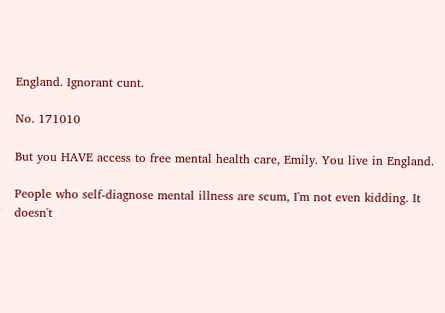England. Ignorant cunt.

No. 171010

But you HAVE access to free mental health care, Emily. You live in England.

People who self-diagnose mental illness are scum, I'm not even kidding. It doesn't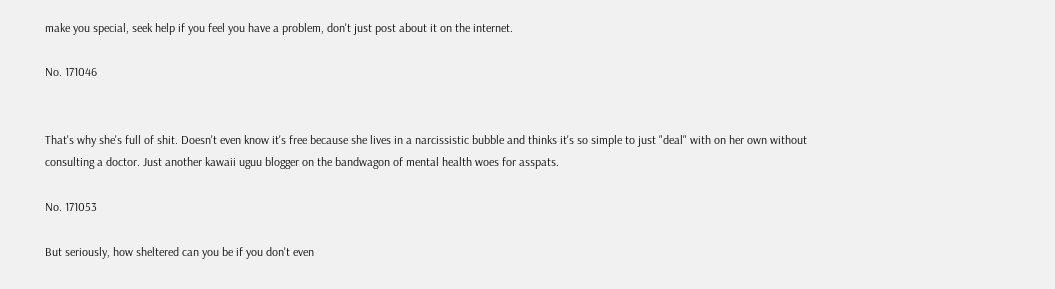make you special, seek help if you feel you have a problem, don't just post about it on the internet.

No. 171046


That's why she's full of shit. Doesn't even know it's free because she lives in a narcissistic bubble and thinks it's so simple to just "deal" with on her own without consulting a doctor. Just another kawaii uguu blogger on the bandwagon of mental health woes for asspats.

No. 171053

But seriously, how sheltered can you be if you don't even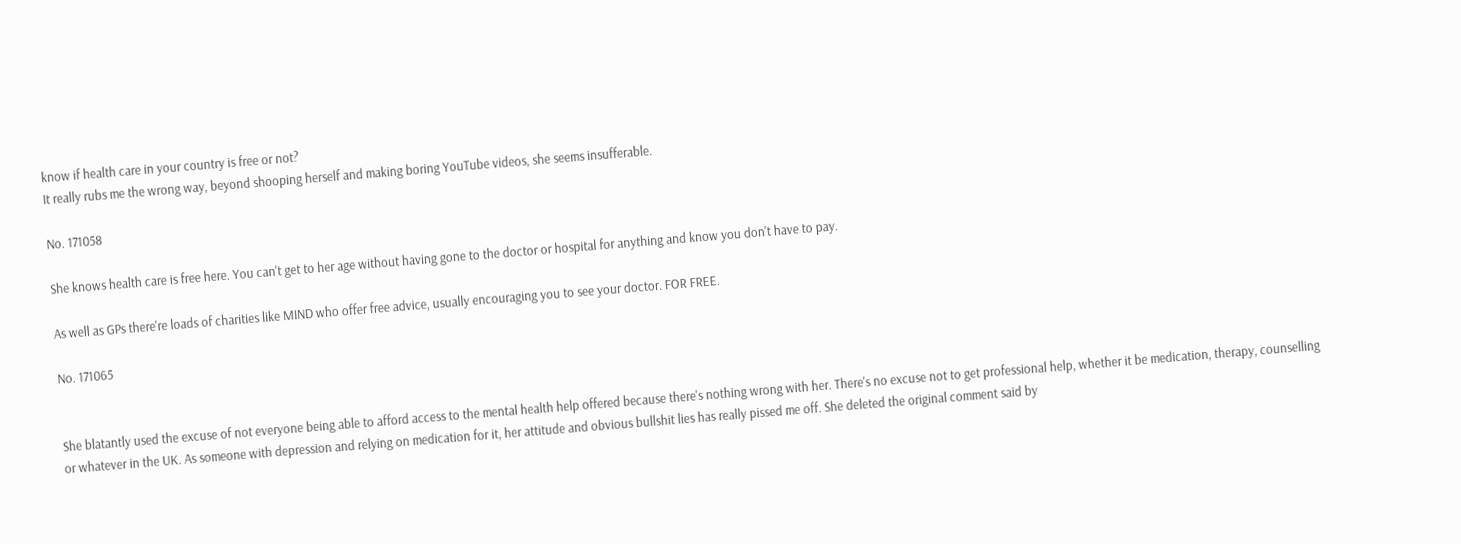know if health care in your country is free or not?
It really rubs me the wrong way, beyond shooping herself and making boring YouTube videos, she seems insufferable.

No. 171058

She knows health care is free here. You can't get to her age without having gone to the doctor or hospital for anything and know you don't have to pay.

As well as GPs there're loads of charities like MIND who offer free advice, usually encouraging you to see your doctor. FOR FREE.

No. 171065


She blatantly used the excuse of not everyone being able to afford access to the mental health help offered because there's nothing wrong with her. There's no excuse not to get professional help, whether it be medication, therapy, counselling or whatever in the UK. As someone with depression and relying on medication for it, her attitude and obvious bullshit lies has really pissed me off. She deleted the original comment said by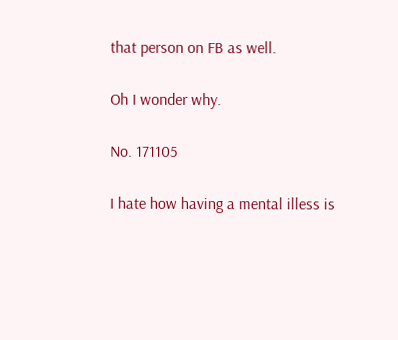that person on FB as well.

Oh I wonder why.

No. 171105

I hate how having a mental illess is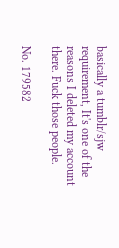basically a tumblr/sjw requirement, It's one of the reasons I deleted my account there. Fuck those people.

No. 179582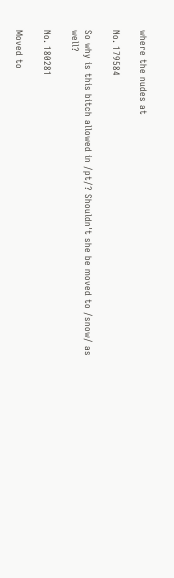where the nudes at

No. 179584

So why is this bitch allowed in /pt/? Shouldn't she be moved to /snow/ as well?

No. 180281

Moved to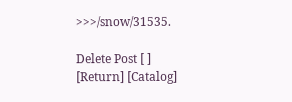>>>/snow/31535.

Delete Post [ ]
[Return] [Catalog]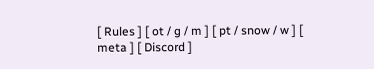[ Rules ] [ ot / g / m ] [ pt / snow / w ] [ meta ] [ Discord ]